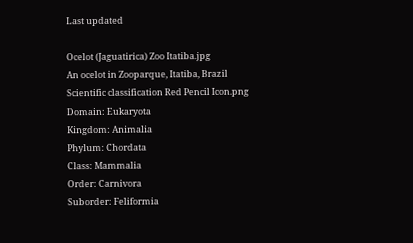Last updated

Ocelot (Jaguatirica) Zoo Itatiba.jpg
An ocelot in Zooparque, Itatiba, Brazil
Scientific classification Red Pencil Icon.png
Domain: Eukaryota
Kingdom: Animalia
Phylum: Chordata
Class: Mammalia
Order: Carnivora
Suborder: Feliformia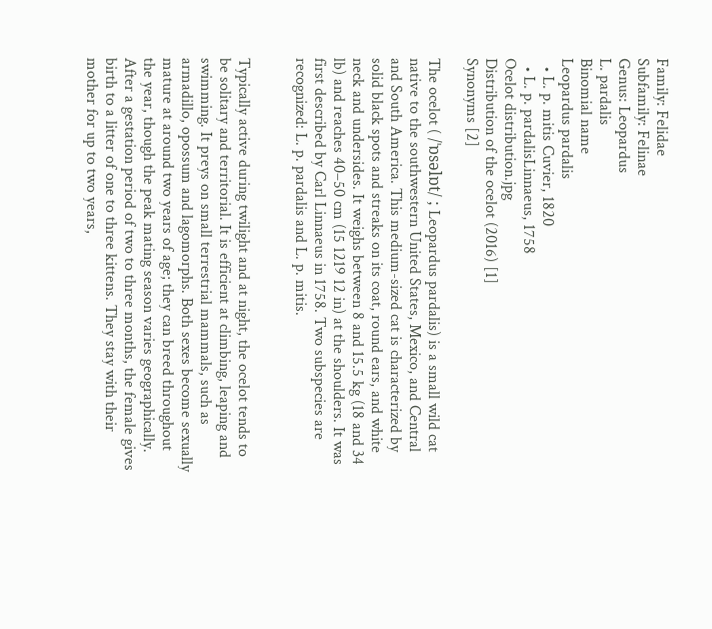Family: Felidae
Subfamily: Felinae
Genus: Leopardus
L. pardalis
Binomial name
Leopardus pardalis
  • L. p. mitis Cuvier, 1820
  • L. p. pardalisLinnaeus, 1758
Ocelot distribution.jpg
Distribution of the ocelot (2016) [1]
Synonyms [2]

The ocelot ( /ˈɒsəlɒt/ ; Leopardus pardalis) is a small wild cat native to the southwestern United States, Mexico, and Central and South America. This medium-sized cat is characterized by solid black spots and streaks on its coat, round ears, and white neck and undersides. It weighs between 8 and 15.5 kg (18 and 34 lb) and reaches 40–50 cm (15 1219 12 in) at the shoulders. It was first described by Carl Linnaeus in 1758. Two subspecies are recognized: L. p. pardalis and L. p. mitis.


Typically active during twilight and at night, the ocelot tends to be solitary and territorial. It is efficient at climbing, leaping and swimming. It preys on small terrestrial mammals, such as armadillo, opossum and lagomorphs. Both sexes become sexually mature at around two years of age; they can breed throughout the year, though the peak mating season varies geographically. After a gestation period of two to three months, the female gives birth to a litter of one to three kittens. They stay with their mother for up to two years,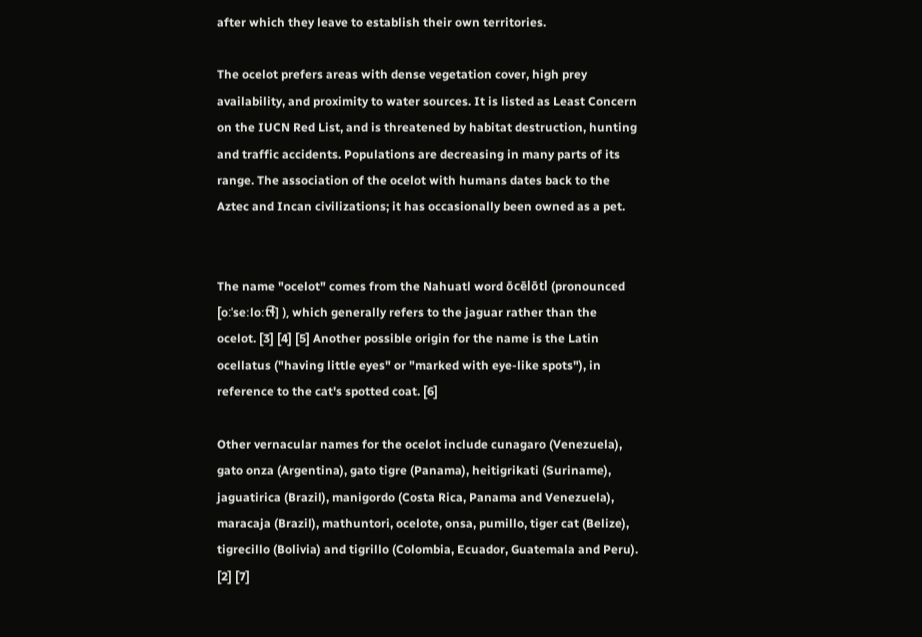after which they leave to establish their own territories.

The ocelot prefers areas with dense vegetation cover, high prey availability, and proximity to water sources. It is listed as Least Concern on the IUCN Red List, and is threatened by habitat destruction, hunting and traffic accidents. Populations are decreasing in many parts of its range. The association of the ocelot with humans dates back to the Aztec and Incan civilizations; it has occasionally been owned as a pet.


The name "ocelot" comes from the Nahuatl word ōcēlōtl (pronounced  [oːˈseːloːt͡ɬ] ), which generally refers to the jaguar rather than the ocelot. [3] [4] [5] Another possible origin for the name is the Latin ocellatus ("having little eyes" or "marked with eye-like spots"), in reference to the cat's spotted coat. [6]

Other vernacular names for the ocelot include cunagaro (Venezuela), gato onza (Argentina), gato tigre (Panama), heitigrikati (Suriname), jaguatirica (Brazil), manigordo (Costa Rica, Panama and Venezuela), maracaja (Brazil), mathuntori, ocelote, onsa, pumillo, tiger cat (Belize), tigrecillo (Bolivia) and tigrillo (Colombia, Ecuador, Guatemala and Peru). [2] [7]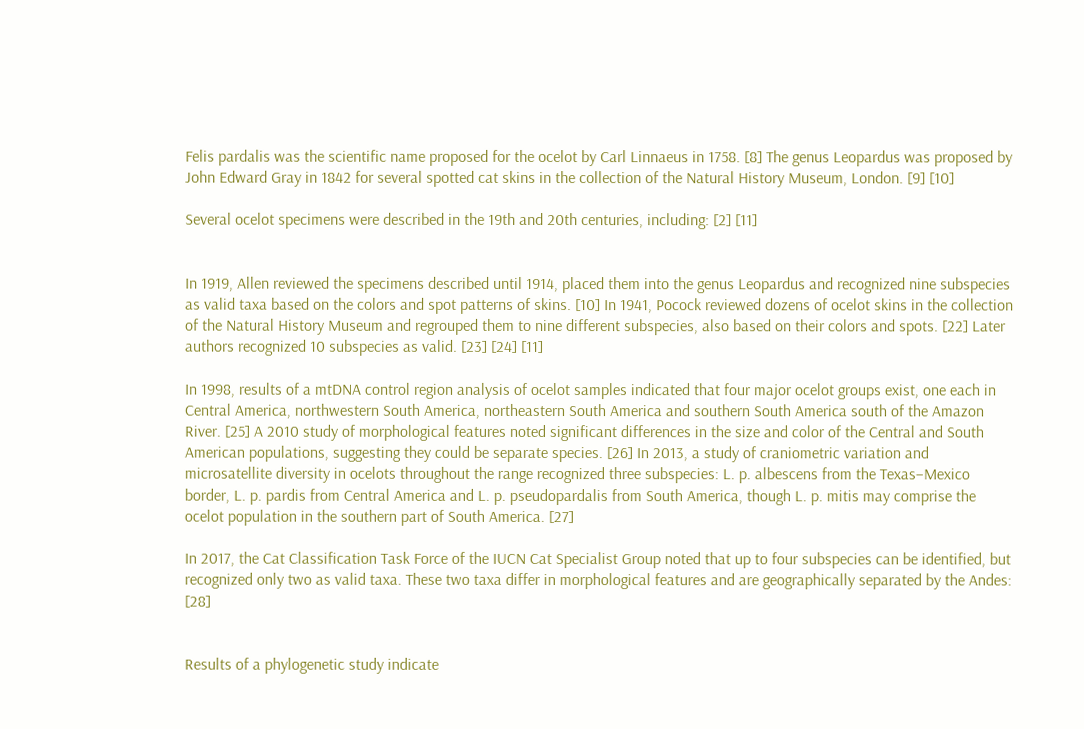Felis pardalis was the scientific name proposed for the ocelot by Carl Linnaeus in 1758. [8] The genus Leopardus was proposed by John Edward Gray in 1842 for several spotted cat skins in the collection of the Natural History Museum, London. [9] [10]

Several ocelot specimens were described in the 19th and 20th centuries, including: [2] [11]


In 1919, Allen reviewed the specimens described until 1914, placed them into the genus Leopardus and recognized nine subspecies as valid taxa based on the colors and spot patterns of skins. [10] In 1941, Pocock reviewed dozens of ocelot skins in the collection of the Natural History Museum and regrouped them to nine different subspecies, also based on their colors and spots. [22] Later authors recognized 10 subspecies as valid. [23] [24] [11]

In 1998, results of a mtDNA control region analysis of ocelot samples indicated that four major ocelot groups exist, one each in Central America, northwestern South America, northeastern South America and southern South America south of the Amazon River. [25] A 2010 study of morphological features noted significant differences in the size and color of the Central and South American populations, suggesting they could be separate species. [26] In 2013, a study of craniometric variation and microsatellite diversity in ocelots throughout the range recognized three subspecies: L. p. albescens from the Texas–Mexico border, L. p. pardis from Central America and L. p. pseudopardalis from South America, though L. p. mitis may comprise the ocelot population in the southern part of South America. [27]

In 2017, the Cat Classification Task Force of the IUCN Cat Specialist Group noted that up to four subspecies can be identified, but recognized only two as valid taxa. These two taxa differ in morphological features and are geographically separated by the Andes: [28]


Results of a phylogenetic study indicate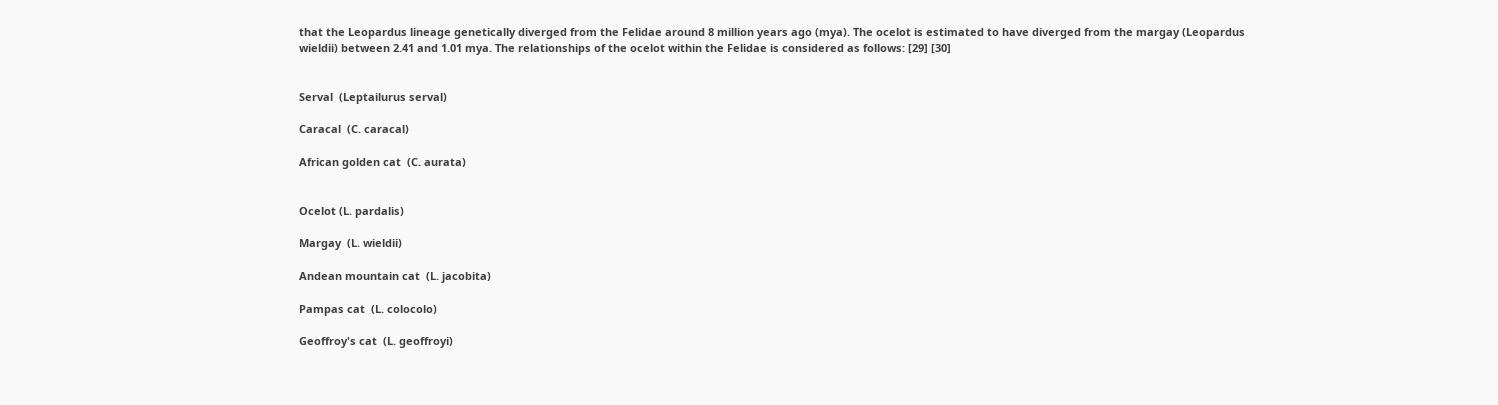that the Leopardus lineage genetically diverged from the Felidae around 8 million years ago (mya). The ocelot is estimated to have diverged from the margay (Leopardus wieldii) between 2.41 and 1.01 mya. The relationships of the ocelot within the Felidae is considered as follows: [29] [30]


Serval  (Leptailurus serval)

Caracal  (C. caracal)

African golden cat  (C. aurata)


Ocelot (L. pardalis)

Margay  (L. wieldii)

Andean mountain cat  (L. jacobita)

Pampas cat  (L. colocolo)

Geoffroy's cat  (L. geoffroyi)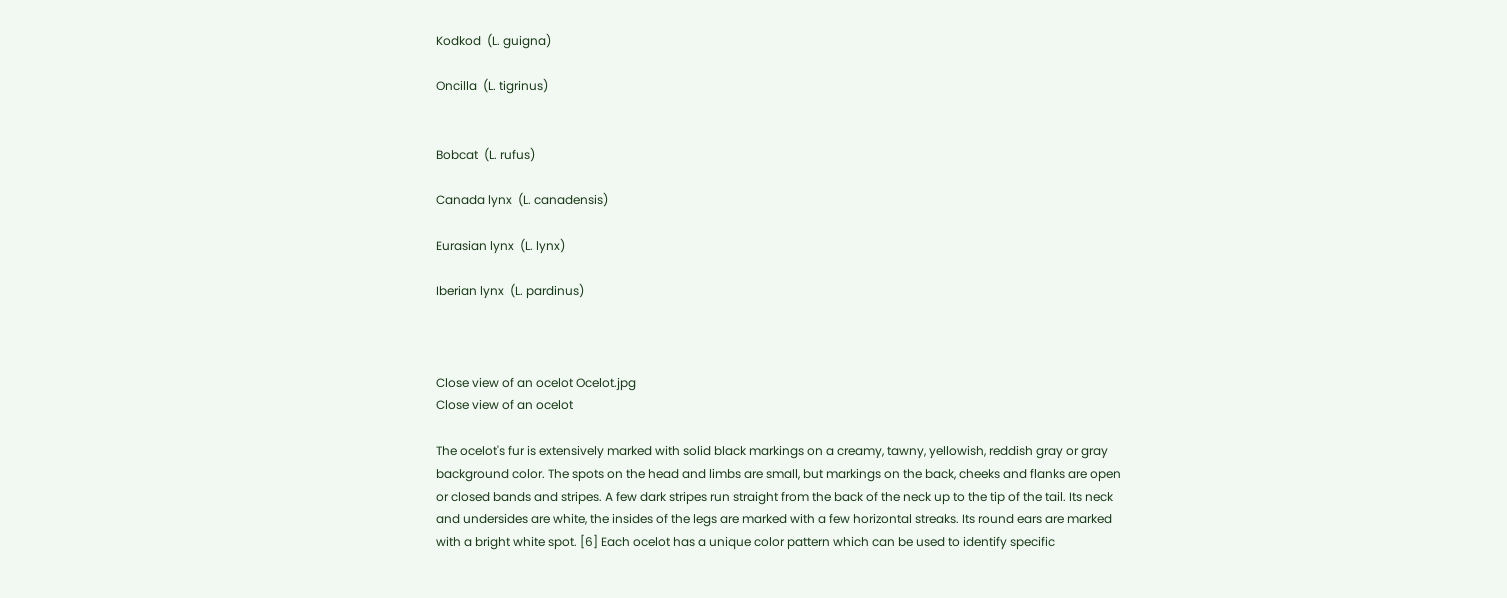Kodkod  (L. guigna)

Oncilla  (L. tigrinus)


Bobcat  (L. rufus)

Canada lynx  (L. canadensis)

Eurasian lynx  (L. lynx)

Iberian lynx  (L. pardinus)



Close view of an ocelot Ocelot.jpg
Close view of an ocelot

The ocelot's fur is extensively marked with solid black markings on a creamy, tawny, yellowish, reddish gray or gray background color. The spots on the head and limbs are small, but markings on the back, cheeks and flanks are open or closed bands and stripes. A few dark stripes run straight from the back of the neck up to the tip of the tail. Its neck and undersides are white, the insides of the legs are marked with a few horizontal streaks. Its round ears are marked with a bright white spot. [6] Each ocelot has a unique color pattern which can be used to identify specific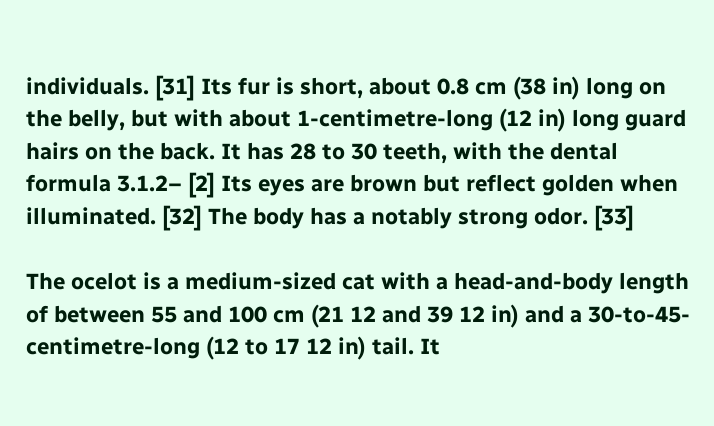individuals. [31] Its fur is short, about 0.8 cm (38 in) long on the belly, but with about 1-centimetre-long (12 in) long guard hairs on the back. It has 28 to 30 teeth, with the dental formula 3.1.2– [2] Its eyes are brown but reflect golden when illuminated. [32] The body has a notably strong odor. [33]

The ocelot is a medium-sized cat with a head-and-body length of between 55 and 100 cm (21 12 and 39 12 in) and a 30-to-45-centimetre-long (12 to 17 12 in) tail. It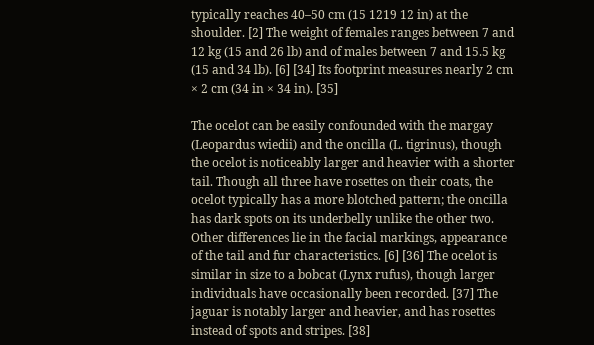typically reaches 40–50 cm (15 1219 12 in) at the shoulder. [2] The weight of females ranges between 7 and 12 kg (15 and 26 lb) and of males between 7 and 15.5 kg (15 and 34 lb). [6] [34] Its footprint measures nearly 2 cm × 2 cm (34 in × 34 in). [35]

The ocelot can be easily confounded with the margay (Leopardus wiedii) and the oncilla (L. tigrinus), though the ocelot is noticeably larger and heavier with a shorter tail. Though all three have rosettes on their coats, the ocelot typically has a more blotched pattern; the oncilla has dark spots on its underbelly unlike the other two. Other differences lie in the facial markings, appearance of the tail and fur characteristics. [6] [36] The ocelot is similar in size to a bobcat (Lynx rufus), though larger individuals have occasionally been recorded. [37] The jaguar is notably larger and heavier, and has rosettes instead of spots and stripes. [38]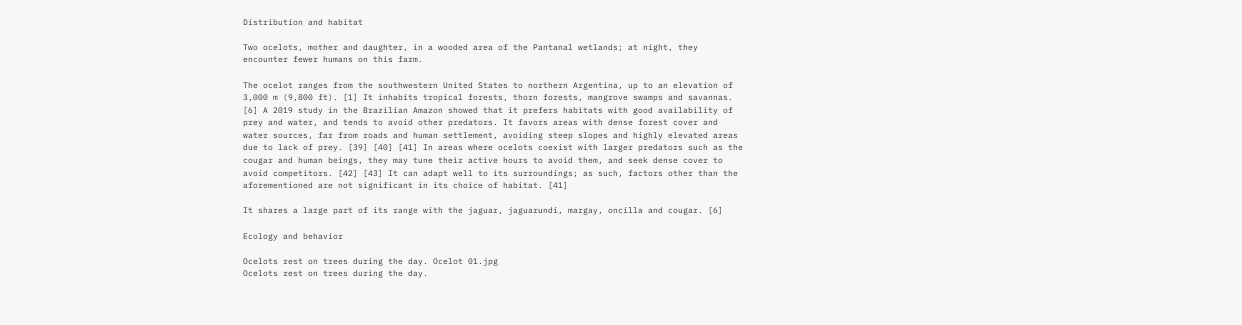Distribution and habitat

Two ocelots, mother and daughter, in a wooded area of the Pantanal wetlands; at night, they encounter fewer humans on this farm.

The ocelot ranges from the southwestern United States to northern Argentina, up to an elevation of 3,000 m (9,800 ft). [1] It inhabits tropical forests, thorn forests, mangrove swamps and savannas. [6] A 2019 study in the Brazilian Amazon showed that it prefers habitats with good availability of prey and water, and tends to avoid other predators. It favors areas with dense forest cover and water sources, far from roads and human settlement, avoiding steep slopes and highly elevated areas due to lack of prey. [39] [40] [41] In areas where ocelots coexist with larger predators such as the cougar and human beings, they may tune their active hours to avoid them, and seek dense cover to avoid competitors. [42] [43] It can adapt well to its surroundings; as such, factors other than the aforementioned are not significant in its choice of habitat. [41]

It shares a large part of its range with the jaguar, jaguarundi, margay, oncilla and cougar. [6]

Ecology and behavior

Ocelots rest on trees during the day. Ocelot 01.jpg
Ocelots rest on trees during the day.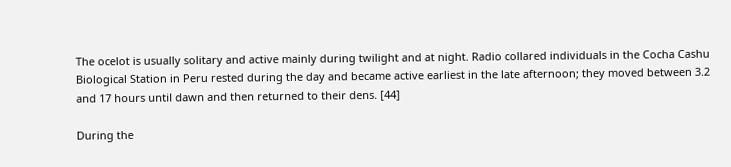The ocelot is usually solitary and active mainly during twilight and at night. Radio collared individuals in the Cocha Cashu Biological Station in Peru rested during the day and became active earliest in the late afternoon; they moved between 3.2 and 17 hours until dawn and then returned to their dens. [44]

During the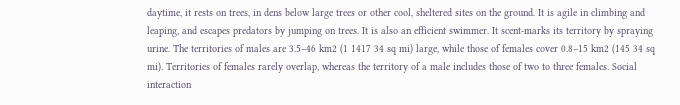daytime, it rests on trees, in dens below large trees or other cool, sheltered sites on the ground. It is agile in climbing and leaping, and escapes predators by jumping on trees. It is also an efficient swimmer. It scent-marks its territory by spraying urine. The territories of males are 3.5–46 km2 (1 1417 34 sq mi) large, while those of females cover 0.8–15 km2 (145 34 sq mi). Territories of females rarely overlap, whereas the territory of a male includes those of two to three females. Social interaction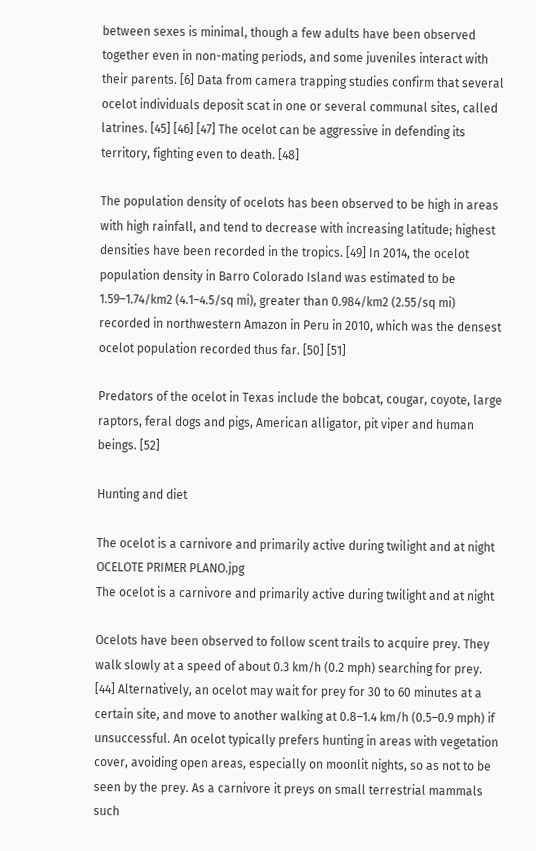between sexes is minimal, though a few adults have been observed together even in non-mating periods, and some juveniles interact with their parents. [6] Data from camera trapping studies confirm that several ocelot individuals deposit scat in one or several communal sites, called latrines. [45] [46] [47] The ocelot can be aggressive in defending its territory, fighting even to death. [48]

The population density of ocelots has been observed to be high in areas with high rainfall, and tend to decrease with increasing latitude; highest densities have been recorded in the tropics. [49] In 2014, the ocelot population density in Barro Colorado Island was estimated to be 1.59–1.74/km2 (4.1–4.5/sq mi), greater than 0.984/km2 (2.55/sq mi) recorded in northwestern Amazon in Peru in 2010, which was the densest ocelot population recorded thus far. [50] [51]

Predators of the ocelot in Texas include the bobcat, cougar, coyote, large raptors, feral dogs and pigs, American alligator, pit viper and human beings. [52]

Hunting and diet

The ocelot is a carnivore and primarily active during twilight and at night OCELOTE PRIMER PLANO.jpg
The ocelot is a carnivore and primarily active during twilight and at night

Ocelots have been observed to follow scent trails to acquire prey. They walk slowly at a speed of about 0.3 km/h (0.2 mph) searching for prey. [44] Alternatively, an ocelot may wait for prey for 30 to 60 minutes at a certain site, and move to another walking at 0.8–1.4 km/h (0.5–0.9 mph) if unsuccessful. An ocelot typically prefers hunting in areas with vegetation cover, avoiding open areas, especially on moonlit nights, so as not to be seen by the prey. As a carnivore it preys on small terrestrial mammals such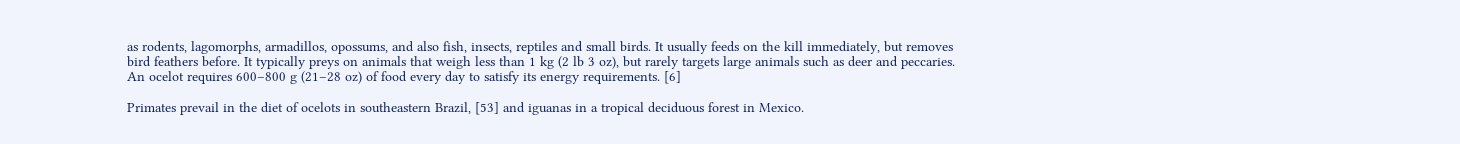as rodents, lagomorphs, armadillos, opossums, and also fish, insects, reptiles and small birds. It usually feeds on the kill immediately, but removes bird feathers before. It typically preys on animals that weigh less than 1 kg (2 lb 3 oz), but rarely targets large animals such as deer and peccaries. An ocelot requires 600–800 g (21–28 oz) of food every day to satisfy its energy requirements. [6]

Primates prevail in the diet of ocelots in southeastern Brazil, [53] and iguanas in a tropical deciduous forest in Mexico.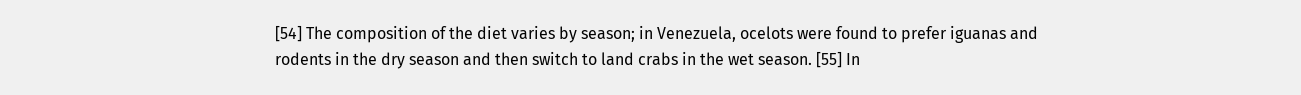[54] The composition of the diet varies by season; in Venezuela, ocelots were found to prefer iguanas and rodents in the dry season and then switch to land crabs in the wet season. [55] In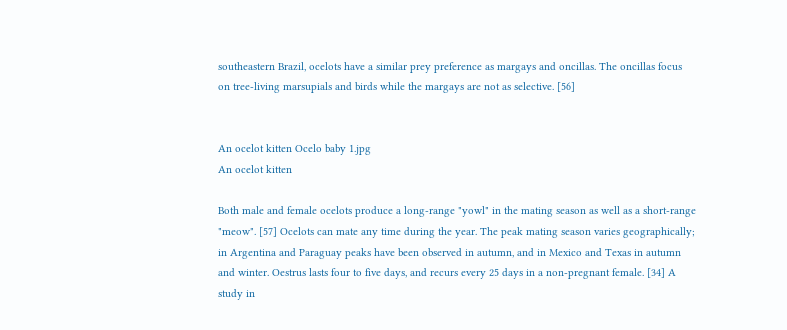southeastern Brazil, ocelots have a similar prey preference as margays and oncillas. The oncillas focus on tree-living marsupials and birds while the margays are not as selective. [56]


An ocelot kitten Ocelo baby 1.jpg
An ocelot kitten

Both male and female ocelots produce a long-range "yowl" in the mating season as well as a short-range "meow". [57] Ocelots can mate any time during the year. The peak mating season varies geographically; in Argentina and Paraguay peaks have been observed in autumn, and in Mexico and Texas in autumn and winter. Oestrus lasts four to five days, and recurs every 25 days in a non-pregnant female. [34] A study in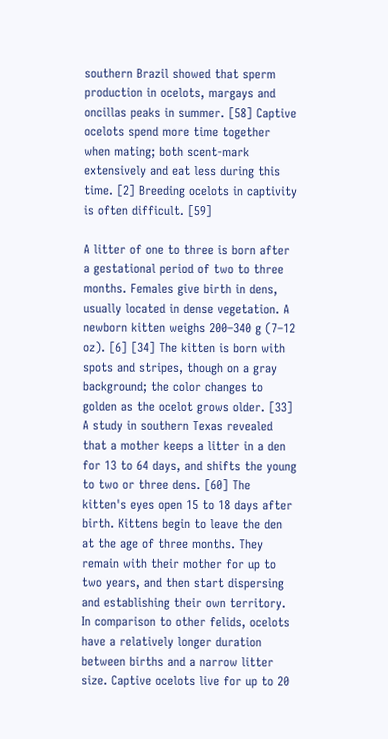southern Brazil showed that sperm production in ocelots, margays and oncillas peaks in summer. [58] Captive ocelots spend more time together when mating; both scent-mark extensively and eat less during this time. [2] Breeding ocelots in captivity is often difficult. [59]

A litter of one to three is born after a gestational period of two to three months. Females give birth in dens, usually located in dense vegetation. A newborn kitten weighs 200–340 g (7–12 oz). [6] [34] The kitten is born with spots and stripes, though on a gray background; the color changes to golden as the ocelot grows older. [33] A study in southern Texas revealed that a mother keeps a litter in a den for 13 to 64 days, and shifts the young to two or three dens. [60] The kitten's eyes open 15 to 18 days after birth. Kittens begin to leave the den at the age of three months. They remain with their mother for up to two years, and then start dispersing and establishing their own territory. In comparison to other felids, ocelots have a relatively longer duration between births and a narrow litter size. Captive ocelots live for up to 20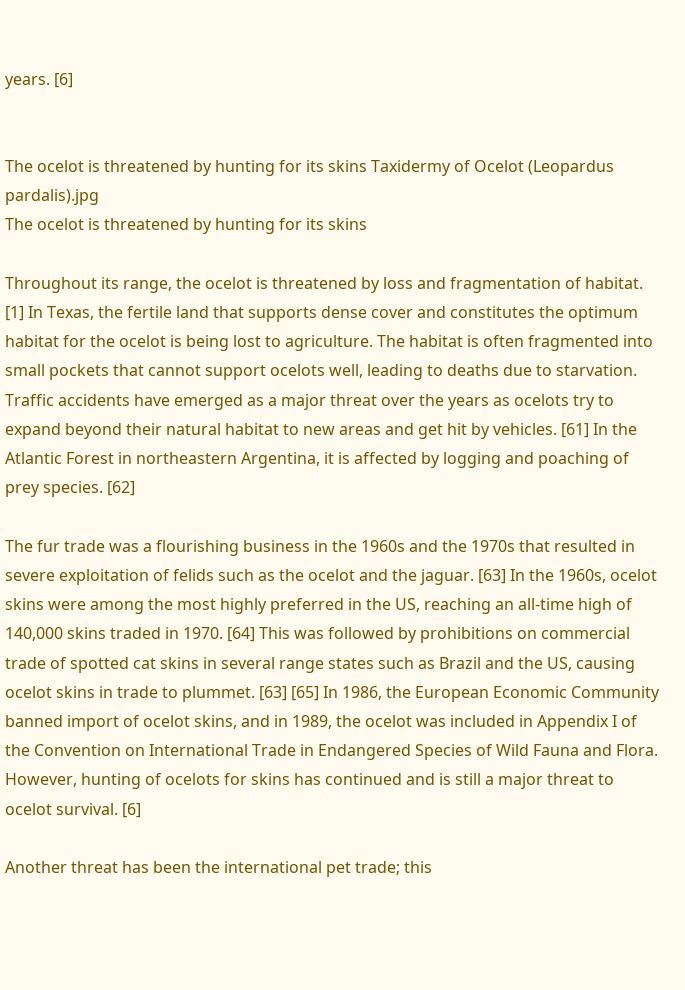years. [6]


The ocelot is threatened by hunting for its skins Taxidermy of Ocelot (Leopardus pardalis).jpg
The ocelot is threatened by hunting for its skins

Throughout its range, the ocelot is threatened by loss and fragmentation of habitat. [1] In Texas, the fertile land that supports dense cover and constitutes the optimum habitat for the ocelot is being lost to agriculture. The habitat is often fragmented into small pockets that cannot support ocelots well, leading to deaths due to starvation. Traffic accidents have emerged as a major threat over the years as ocelots try to expand beyond their natural habitat to new areas and get hit by vehicles. [61] In the Atlantic Forest in northeastern Argentina, it is affected by logging and poaching of prey species. [62]

The fur trade was a flourishing business in the 1960s and the 1970s that resulted in severe exploitation of felids such as the ocelot and the jaguar. [63] In the 1960s, ocelot skins were among the most highly preferred in the US, reaching an all-time high of 140,000 skins traded in 1970. [64] This was followed by prohibitions on commercial trade of spotted cat skins in several range states such as Brazil and the US, causing ocelot skins in trade to plummet. [63] [65] In 1986, the European Economic Community banned import of ocelot skins, and in 1989, the ocelot was included in Appendix I of the Convention on International Trade in Endangered Species of Wild Fauna and Flora. However, hunting of ocelots for skins has continued and is still a major threat to ocelot survival. [6]

Another threat has been the international pet trade; this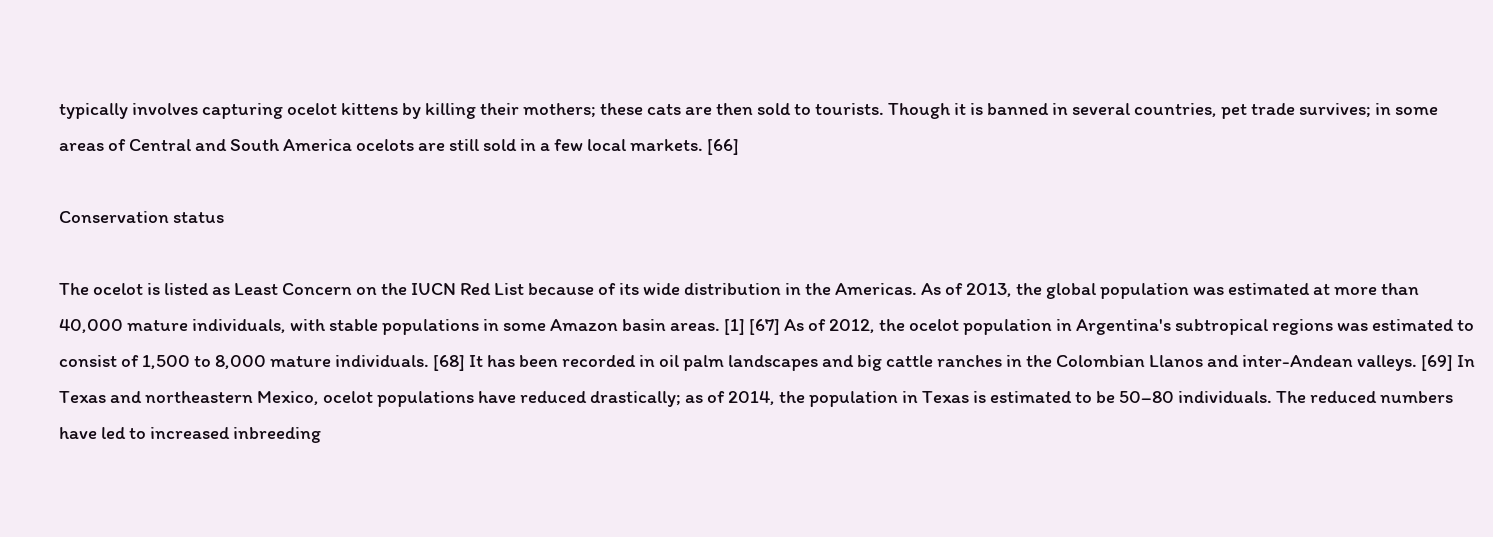typically involves capturing ocelot kittens by killing their mothers; these cats are then sold to tourists. Though it is banned in several countries, pet trade survives; in some areas of Central and South America ocelots are still sold in a few local markets. [66]

Conservation status

The ocelot is listed as Least Concern on the IUCN Red List because of its wide distribution in the Americas. As of 2013, the global population was estimated at more than 40,000 mature individuals, with stable populations in some Amazon basin areas. [1] [67] As of 2012, the ocelot population in Argentina's subtropical regions was estimated to consist of 1,500 to 8,000 mature individuals. [68] It has been recorded in oil palm landscapes and big cattle ranches in the Colombian Llanos and inter-Andean valleys. [69] In Texas and northeastern Mexico, ocelot populations have reduced drastically; as of 2014, the population in Texas is estimated to be 50–80 individuals. The reduced numbers have led to increased inbreeding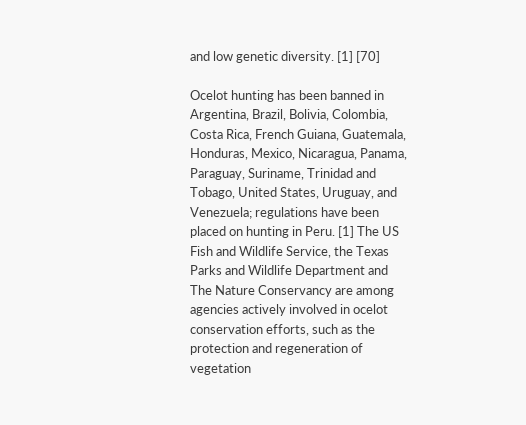and low genetic diversity. [1] [70]

Ocelot hunting has been banned in Argentina, Brazil, Bolivia, Colombia, Costa Rica, French Guiana, Guatemala, Honduras, Mexico, Nicaragua, Panama, Paraguay, Suriname, Trinidad and Tobago, United States, Uruguay, and Venezuela; regulations have been placed on hunting in Peru. [1] The US Fish and Wildlife Service, the Texas Parks and Wildlife Department and The Nature Conservancy are among agencies actively involved in ocelot conservation efforts, such as the protection and regeneration of vegetation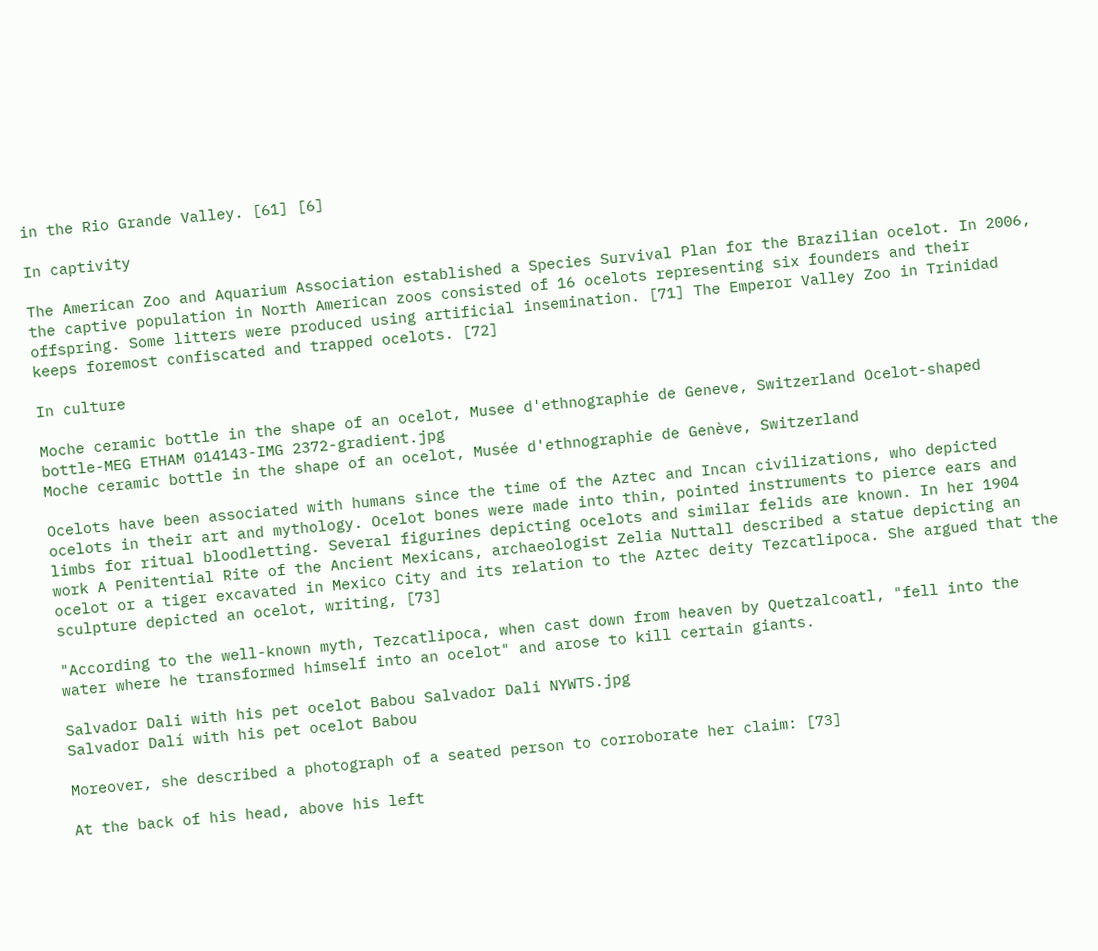in the Rio Grande Valley. [61] [6]

In captivity

The American Zoo and Aquarium Association established a Species Survival Plan for the Brazilian ocelot. In 2006, the captive population in North American zoos consisted of 16 ocelots representing six founders and their offspring. Some litters were produced using artificial insemination. [71] The Emperor Valley Zoo in Trinidad keeps foremost confiscated and trapped ocelots. [72]

In culture

Moche ceramic bottle in the shape of an ocelot, Musee d'ethnographie de Geneve, Switzerland Ocelot-shaped bottle-MEG ETHAM 014143-IMG 2372-gradient.jpg
Moche ceramic bottle in the shape of an ocelot, Musée d'ethnographie de Genève, Switzerland

Ocelots have been associated with humans since the time of the Aztec and Incan civilizations, who depicted ocelots in their art and mythology. Ocelot bones were made into thin, pointed instruments to pierce ears and limbs for ritual bloodletting. Several figurines depicting ocelots and similar felids are known. In her 1904 work A Penitential Rite of the Ancient Mexicans, archaeologist Zelia Nuttall described a statue depicting an ocelot or a tiger excavated in Mexico City and its relation to the Aztec deity Tezcatlipoca. She argued that the sculpture depicted an ocelot, writing, [73]

"According to the well-known myth, Tezcatlipoca, when cast down from heaven by Quetzalcoatl, "fell into the water where he transformed himself into an ocelot" and arose to kill certain giants.

Salvador Dali with his pet ocelot Babou Salvador Dali NYWTS.jpg
Salvador Dalí with his pet ocelot Babou

Moreover, she described a photograph of a seated person to corroborate her claim: [73]

At the back of his head, above his left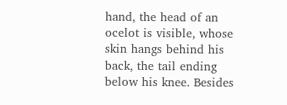hand, the head of an ocelot is visible, whose skin hangs behind his back, the tail ending below his knee. Besides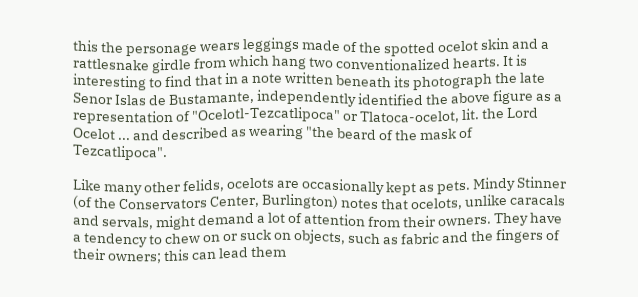this the personage wears leggings made of the spotted ocelot skin and a rattlesnake girdle from which hang two conventionalized hearts. It is interesting to find that in a note written beneath its photograph the late Senor Islas de Bustamante, independently identified the above figure as a representation of "Ocelotl-Tezcatlipoca" or Tlatoca-ocelot, lit. the Lord Ocelot ... and described as wearing "the beard of the mask of Tezcatlipoca".

Like many other felids, ocelots are occasionally kept as pets. Mindy Stinner (of the Conservators Center, Burlington) notes that ocelots, unlike caracals and servals, might demand a lot of attention from their owners. They have a tendency to chew on or suck on objects, such as fabric and the fingers of their owners; this can lead them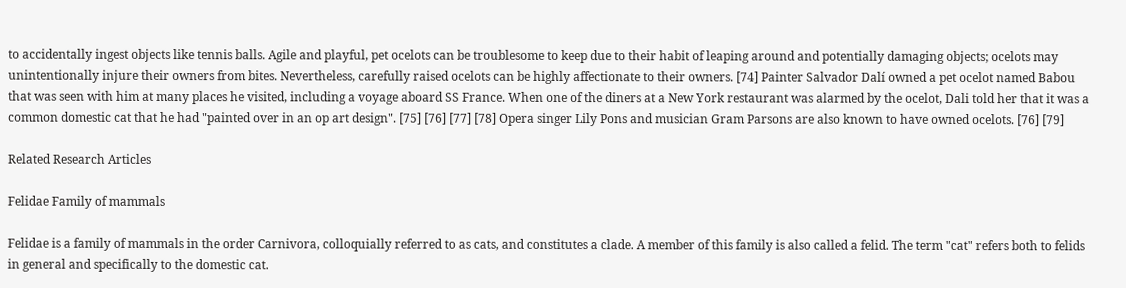to accidentally ingest objects like tennis balls. Agile and playful, pet ocelots can be troublesome to keep due to their habit of leaping around and potentially damaging objects; ocelots may unintentionally injure their owners from bites. Nevertheless, carefully raised ocelots can be highly affectionate to their owners. [74] Painter Salvador Dalí owned a pet ocelot named Babou that was seen with him at many places he visited, including a voyage aboard SS France. When one of the diners at a New York restaurant was alarmed by the ocelot, Dali told her that it was a common domestic cat that he had "painted over in an op art design". [75] [76] [77] [78] Opera singer Lily Pons and musician Gram Parsons are also known to have owned ocelots. [76] [79]

Related Research Articles

Felidae Family of mammals

Felidae is a family of mammals in the order Carnivora, colloquially referred to as cats, and constitutes a clade. A member of this family is also called a felid. The term "cat" refers both to felids in general and specifically to the domestic cat.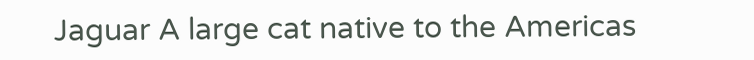Jaguar A large cat native to the Americas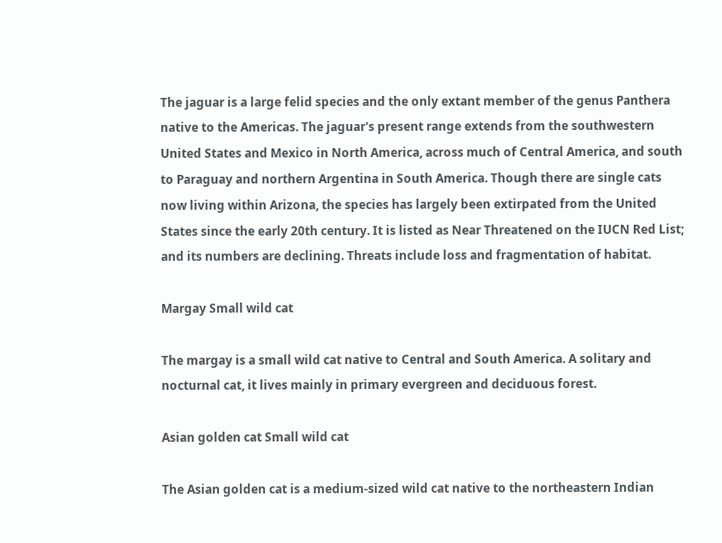The jaguar is a large felid species and the only extant member of the genus Panthera native to the Americas. The jaguar's present range extends from the southwestern United States and Mexico in North America, across much of Central America, and south to Paraguay and northern Argentina in South America. Though there are single cats now living within Arizona, the species has largely been extirpated from the United States since the early 20th century. It is listed as Near Threatened on the IUCN Red List; and its numbers are declining. Threats include loss and fragmentation of habitat.

Margay Small wild cat

The margay is a small wild cat native to Central and South America. A solitary and nocturnal cat, it lives mainly in primary evergreen and deciduous forest.

Asian golden cat Small wild cat

The Asian golden cat is a medium-sized wild cat native to the northeastern Indian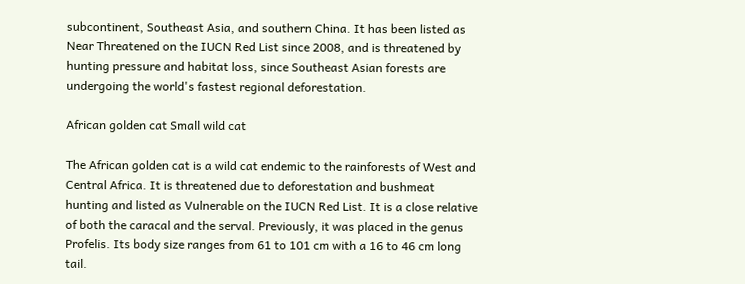subcontinent, Southeast Asia, and southern China. It has been listed as Near Threatened on the IUCN Red List since 2008, and is threatened by hunting pressure and habitat loss, since Southeast Asian forests are undergoing the world's fastest regional deforestation.

African golden cat Small wild cat

The African golden cat is a wild cat endemic to the rainforests of West and Central Africa. It is threatened due to deforestation and bushmeat hunting and listed as Vulnerable on the IUCN Red List. It is a close relative of both the caracal and the serval. Previously, it was placed in the genus Profelis. Its body size ranges from 61 to 101 cm with a 16 to 46 cm long tail.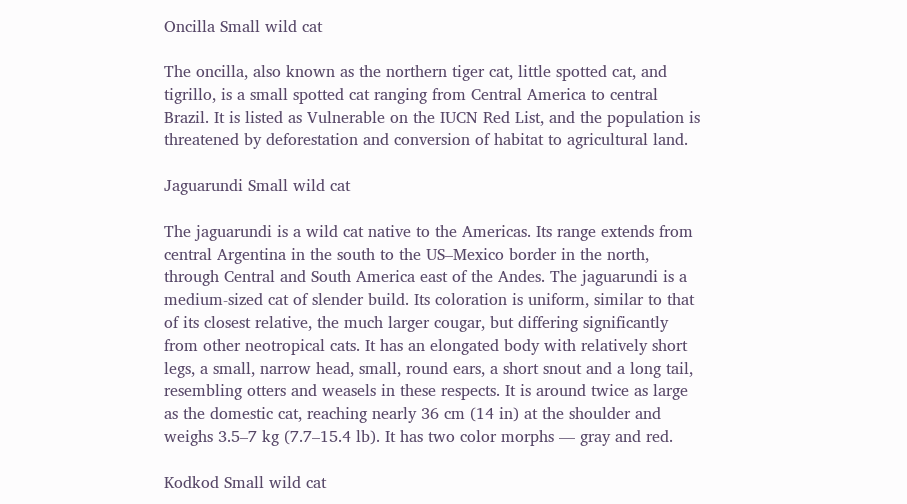Oncilla Small wild cat

The oncilla, also known as the northern tiger cat, little spotted cat, and tigrillo, is a small spotted cat ranging from Central America to central Brazil. It is listed as Vulnerable on the IUCN Red List, and the population is threatened by deforestation and conversion of habitat to agricultural land.

Jaguarundi Small wild cat

The jaguarundi is a wild cat native to the Americas. Its range extends from central Argentina in the south to the US–Mexico border in the north, through Central and South America east of the Andes. The jaguarundi is a medium-sized cat of slender build. Its coloration is uniform, similar to that of its closest relative, the much larger cougar, but differing significantly from other neotropical cats. It has an elongated body with relatively short legs, a small, narrow head, small, round ears, a short snout and a long tail, resembling otters and weasels in these respects. It is around twice as large as the domestic cat, reaching nearly 36 cm (14 in) at the shoulder and weighs 3.5–7 kg (7.7–15.4 lb). It has two color morphs — gray and red.

Kodkod Small wild cat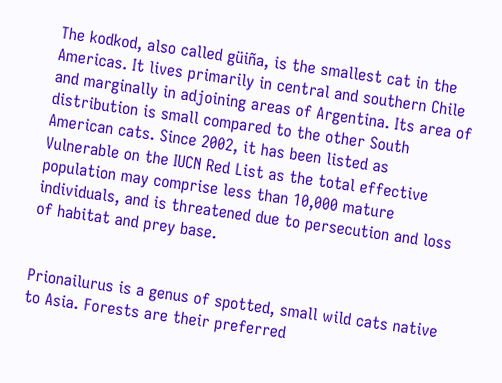The kodkod, also called güiña, is the smallest cat in the Americas. It lives primarily in central and southern Chile and marginally in adjoining areas of Argentina. Its area of distribution is small compared to the other South American cats. Since 2002, it has been listed as Vulnerable on the IUCN Red List as the total effective population may comprise less than 10,000 mature individuals, and is threatened due to persecution and loss of habitat and prey base.


Prionailurus is a genus of spotted, small wild cats native to Asia. Forests are their preferred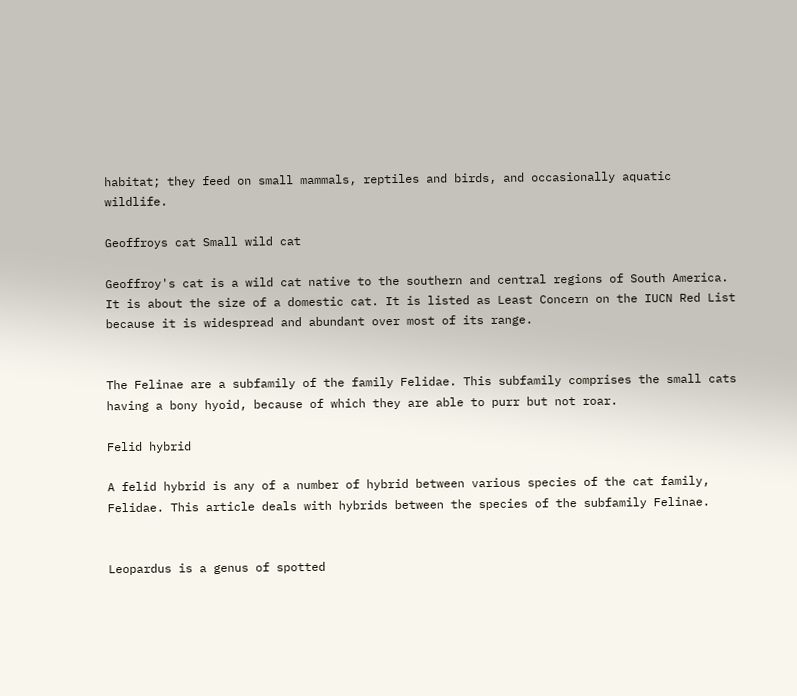habitat; they feed on small mammals, reptiles and birds, and occasionally aquatic wildlife.

Geoffroys cat Small wild cat

Geoffroy's cat is a wild cat native to the southern and central regions of South America. It is about the size of a domestic cat. It is listed as Least Concern on the IUCN Red List because it is widespread and abundant over most of its range.


The Felinae are a subfamily of the family Felidae. This subfamily comprises the small cats having a bony hyoid, because of which they are able to purr but not roar.

Felid hybrid

A felid hybrid is any of a number of hybrid between various species of the cat family, Felidae. This article deals with hybrids between the species of the subfamily Felinae.


Leopardus is a genus of spotted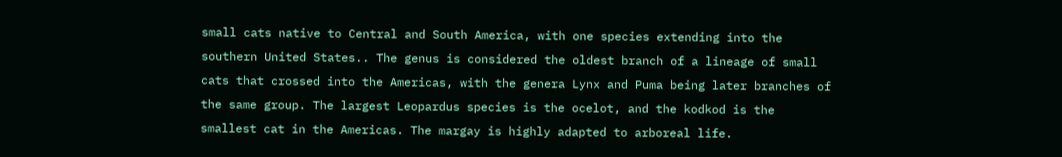small cats native to Central and South America, with one species extending into the southern United States.. The genus is considered the oldest branch of a lineage of small cats that crossed into the Americas, with the genera Lynx and Puma being later branches of the same group. The largest Leopardus species is the ocelot, and the kodkod is the smallest cat in the Americas. The margay is highly adapted to arboreal life.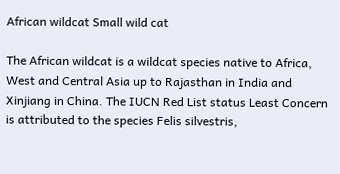African wildcat Small wild cat

The African wildcat is a wildcat species native to Africa, West and Central Asia up to Rajasthan in India and Xinjiang in China. The IUCN Red List status Least Concern is attributed to the species Felis silvestris,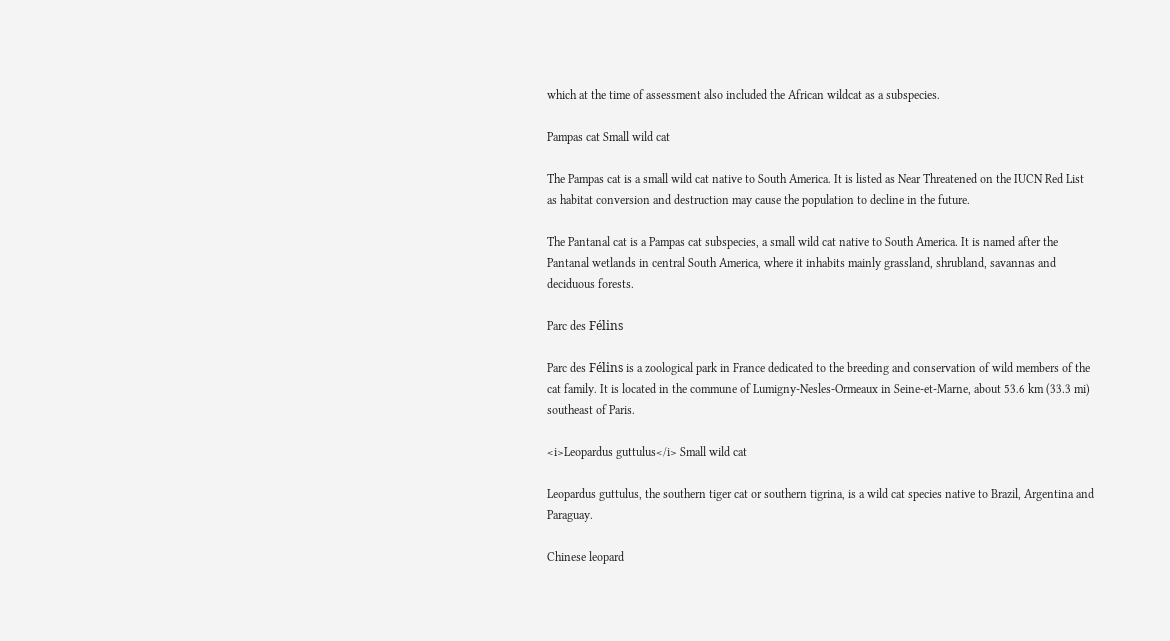which at the time of assessment also included the African wildcat as a subspecies.

Pampas cat Small wild cat

The Pampas cat is a small wild cat native to South America. It is listed as Near Threatened on the IUCN Red List as habitat conversion and destruction may cause the population to decline in the future.

The Pantanal cat is a Pampas cat subspecies, a small wild cat native to South America. It is named after the Pantanal wetlands in central South America, where it inhabits mainly grassland, shrubland, savannas and deciduous forests.

Parc des Félins

Parc des Félins is a zoological park in France dedicated to the breeding and conservation of wild members of the cat family. It is located in the commune of Lumigny-Nesles-Ormeaux in Seine-et-Marne, about 53.6 km (33.3 mi) southeast of Paris.

<i>Leopardus guttulus</i> Small wild cat

Leopardus guttulus, the southern tiger cat or southern tigrina, is a wild cat species native to Brazil, Argentina and Paraguay.

Chinese leopard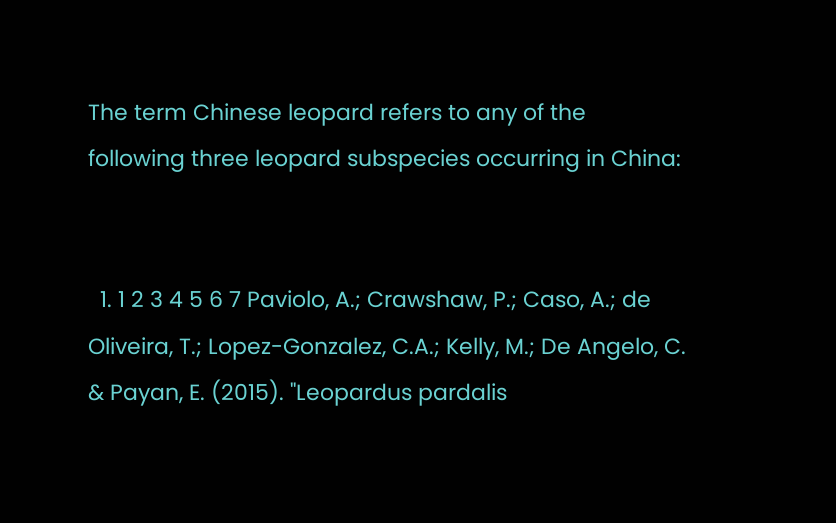The term Chinese leopard refers to any of the following three leopard subspecies occurring in China:


  1. 1 2 3 4 5 6 7 Paviolo, A.; Crawshaw, P.; Caso, A.; de Oliveira, T.; Lopez-Gonzalez, C.A.; Kelly, M.; De Angelo, C. & Payan, E. (2015). "Leopardus pardalis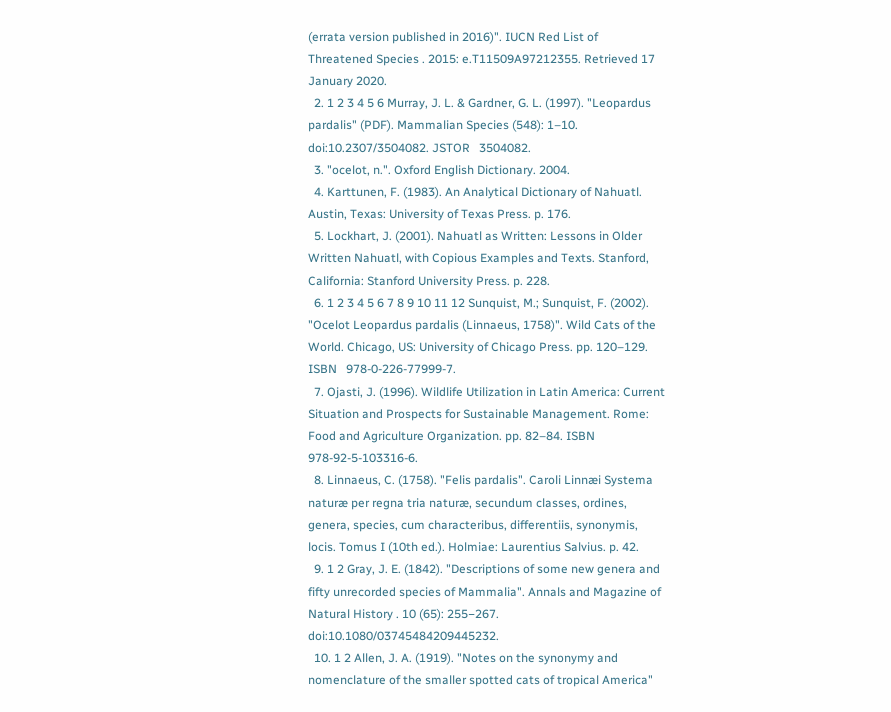(errata version published in 2016)". IUCN Red List of Threatened Species . 2015: e.T11509A97212355. Retrieved 17 January 2020.
  2. 1 2 3 4 5 6 Murray, J. L. & Gardner, G. L. (1997). "Leopardus pardalis" (PDF). Mammalian Species (548): 1–10. doi:10.2307/3504082. JSTOR   3504082.
  3. "ocelot, n.". Oxford English Dictionary. 2004.
  4. Karttunen, F. (1983). An Analytical Dictionary of Nahuatl. Austin, Texas: University of Texas Press. p. 176.
  5. Lockhart, J. (2001). Nahuatl as Written: Lessons in Older Written Nahuatl, with Copious Examples and Texts. Stanford, California: Stanford University Press. p. 228.
  6. 1 2 3 4 5 6 7 8 9 10 11 12 Sunquist, M.; Sunquist, F. (2002). "Ocelot Leopardus pardalis (Linnaeus, 1758)". Wild Cats of the World. Chicago, US: University of Chicago Press. pp. 120–129. ISBN   978-0-226-77999-7.
  7. Ojasti, J. (1996). Wildlife Utilization in Latin America: Current Situation and Prospects for Sustainable Management. Rome: Food and Agriculture Organization. pp. 82–84. ISBN   978-92-5-103316-6.
  8. Linnaeus, C. (1758). "Felis pardalis". Caroli Linnæi Systema naturæ per regna tria naturæ, secundum classes, ordines, genera, species, cum characteribus, differentiis, synonymis, locis. Tomus I (10th ed.). Holmiae: Laurentius Salvius. p. 42.
  9. 1 2 Gray, J. E. (1842). "Descriptions of some new genera and fifty unrecorded species of Mammalia". Annals and Magazine of Natural History . 10 (65): 255−267. doi:10.1080/03745484209445232.
  10. 1 2 Allen, J. A. (1919). "Notes on the synonymy and nomenclature of the smaller spotted cats of tropical America"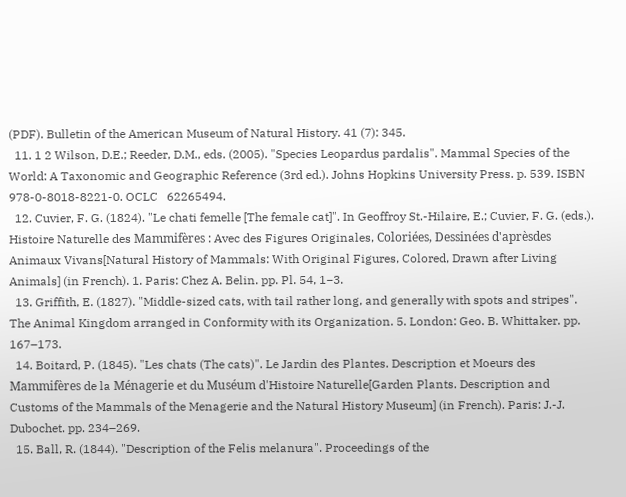(PDF). Bulletin of the American Museum of Natural History. 41 (7): 345.
  11. 1 2 Wilson, D.E.; Reeder, D.M., eds. (2005). "Species Leopardus pardalis". Mammal Species of the World: A Taxonomic and Geographic Reference (3rd ed.). Johns Hopkins University Press. p. 539. ISBN   978-0-8018-8221-0. OCLC   62265494.
  12. Cuvier, F. G. (1824). "Le chati femelle [The female cat]". In Geoffroy St.-Hilaire, E.; Cuvier, F. G. (eds.). Histoire Naturelle des Mammifères : Avec des Figures Originales, Coloriées, Dessinées d'aprèsdes Animaux Vivans[Natural History of Mammals: With Original Figures, Colored, Drawn after Living Animals] (in French). 1. Paris: Chez A. Belin. pp. Pl. 54, 1−3.
  13. Griffith, E. (1827). "Middle-sized cats, with tail rather long, and generally with spots and stripes". The Animal Kingdom arranged in Conformity with its Organization. 5. London: Geo. B. Whittaker. pp. 167–173.
  14. Boitard, P. (1845). "Les chats (The cats)". Le Jardin des Plantes. Description et Moeurs des Mammifères de la Ménagerie et du Muséum d'Histoire Naturelle[Garden Plants. Description and Customs of the Mammals of the Menagerie and the Natural History Museum] (in French). Paris: J.-J. Dubochet. pp. 234–269.
  15. Ball, R. (1844). "Description of the Felis melanura". Proceedings of the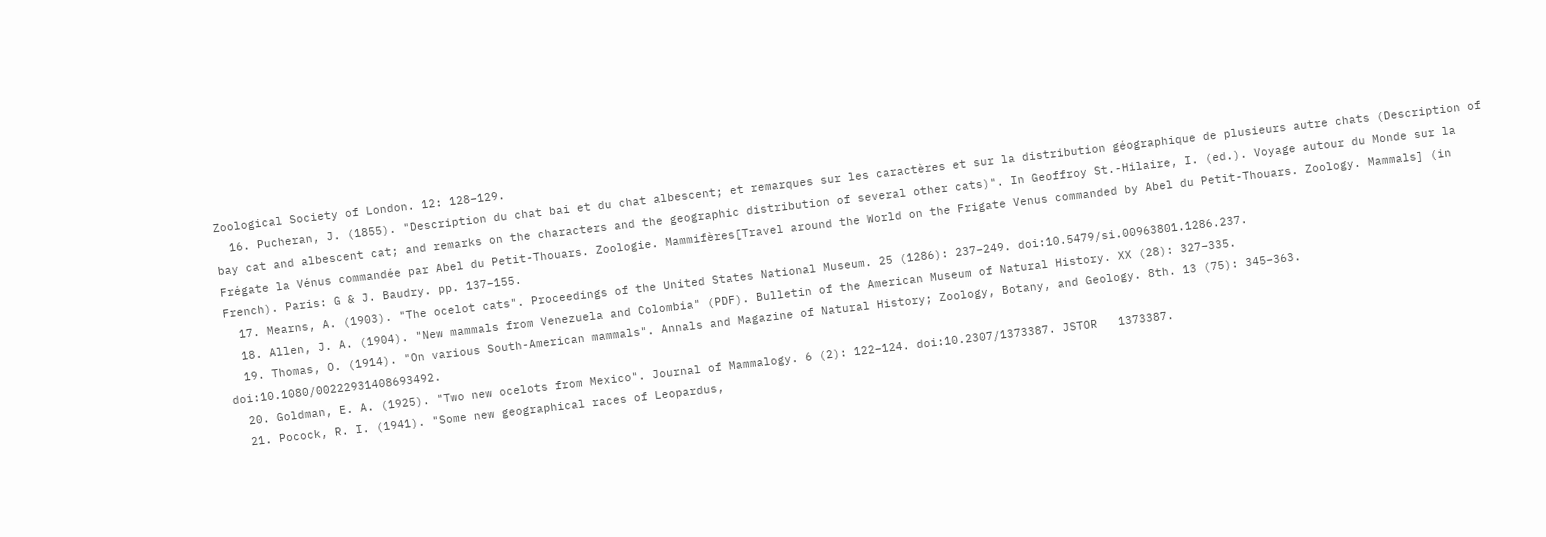Zoological Society of London. 12: 128−129.
  16. Pucheran, J. (1855). "Description du chat bai et du chat albescent; et remarques sur les caractères et sur la distribution géographique de plusieurs autre chats (Description of bay cat and albescent cat; and remarks on the characters and the geographic distribution of several other cats)". In Geoffroy St.-Hilaire, I. (ed.). Voyage autour du Monde sur la Frégate la Vénus commandée par Abel du Petit-Thouars. Zoologie. Mammifères[Travel around the World on the Frigate Venus commanded by Abel du Petit-Thouars. Zoology. Mammals] (in French). Paris: G & J. Baudry. pp. 137−155.
  17. Mearns, A. (1903). "The ocelot cats". Proceedings of the United States National Museum. 25 (1286): 237−249. doi:10.5479/si.00963801.1286.237.
  18. Allen, J. A. (1904). "New mammals from Venezuela and Colombia" (PDF). Bulletin of the American Museum of Natural History. XX (28): 327–335.
  19. Thomas, O. (1914). "On various South-American mammals". Annals and Magazine of Natural History; Zoology, Botany, and Geology. 8th. 13 (75): 345–363. doi:10.1080/00222931408693492.
  20. Goldman, E. A. (1925). "Two new ocelots from Mexico". Journal of Mammalogy. 6 (2): 122–124. doi:10.2307/1373387. JSTOR   1373387.
  21. Pocock, R. I. (1941). "Some new geographical races of Leopardus,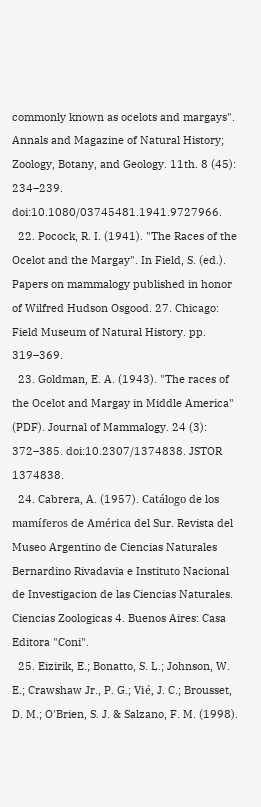commonly known as ocelots and margays". Annals and Magazine of Natural History; Zoology, Botany, and Geology. 11th. 8 (45): 234–239. doi:10.1080/03745481.1941.9727966.
  22. Pocock, R. I. (1941). "The Races of the Ocelot and the Margay". In Field, S. (ed.). Papers on mammalogy published in honor of Wilfred Hudson Osgood. 27. Chicago: Field Museum of Natural History. pp. 319–369.
  23. Goldman, E. A. (1943). "The races of the Ocelot and Margay in Middle America" (PDF). Journal of Mammalogy. 24 (3): 372–385. doi:10.2307/1374838. JSTOR   1374838.
  24. Cabrera, A. (1957). Catálogo de los mamíferos de América del Sur. Revista del Museo Argentino de Ciencias Naturales Bernardino Rivadavia e Instituto Nacional de Investigacion de las Ciencias Naturales. Ciencias Zoologicas 4. Buenos Aires: Casa Editora "Coni".
  25. Eizirik, E.; Bonatto, S. L.; Johnson, W. E.; Crawshaw Jr., P. G.; Vié, J. C.; Brousset, D. M.; O'Brien, S. J. & Salzano, F. M. (1998).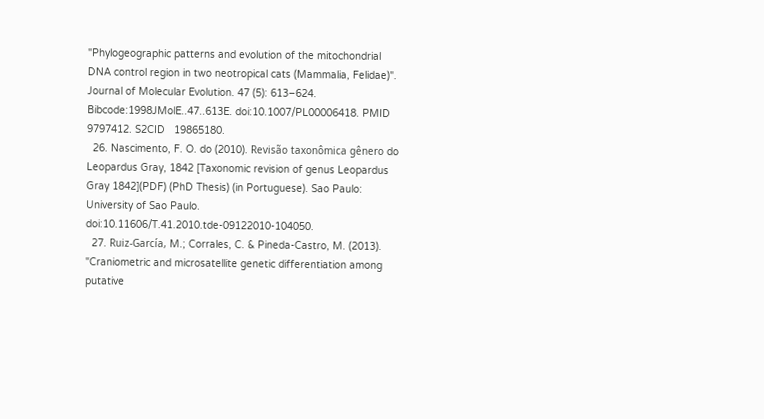"Phylogeographic patterns and evolution of the mitochondrial DNA control region in two neotropical cats (Mammalia, Felidae)". Journal of Molecular Evolution. 47 (5): 613–624. Bibcode:1998JMolE..47..613E. doi:10.1007/PL00006418. PMID   9797412. S2CID   19865180.
  26. Nascimento, F. O. do (2010). Revisão taxonômica gênero do Leopardus Gray, 1842 [Taxonomic revision of genus Leopardus Gray 1842](PDF) (PhD Thesis) (in Portuguese). Sao Paulo: University of Sao Paulo. doi:10.11606/T.41.2010.tde-09122010-104050.
  27. Ruiz-García, M.; Corrales, C. & Pineda-Castro, M. (2013). "Craniometric and microsatellite genetic differentiation among putative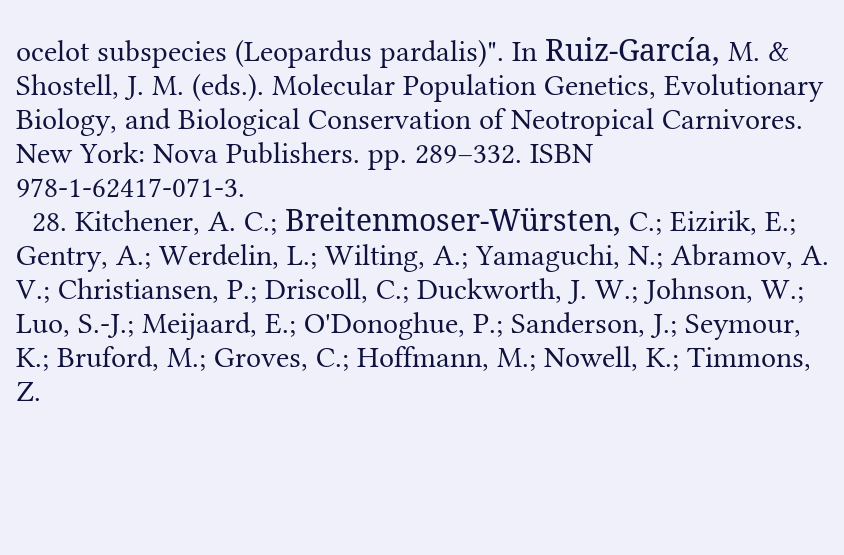ocelot subspecies (Leopardus pardalis)". In Ruiz-García, M. & Shostell, J. M. (eds.). Molecular Population Genetics, Evolutionary Biology, and Biological Conservation of Neotropical Carnivores. New York: Nova Publishers. pp. 289–332. ISBN   978-1-62417-071-3.
  28. Kitchener, A. C.; Breitenmoser-Würsten, C.; Eizirik, E.; Gentry, A.; Werdelin, L.; Wilting, A.; Yamaguchi, N.; Abramov, A. V.; Christiansen, P.; Driscoll, C.; Duckworth, J. W.; Johnson, W.; Luo, S.-J.; Meijaard, E.; O'Donoghue, P.; Sanderson, J.; Seymour, K.; Bruford, M.; Groves, C.; Hoffmann, M.; Nowell, K.; Timmons, Z.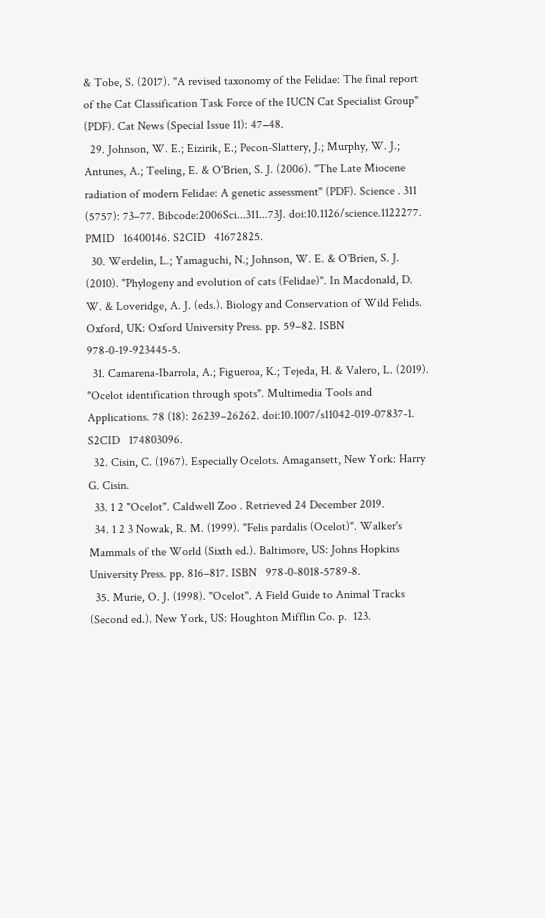& Tobe, S. (2017). "A revised taxonomy of the Felidae: The final report of the Cat Classification Task Force of the IUCN Cat Specialist Group" (PDF). Cat News (Special Issue 11): 47−48.
  29. Johnson, W. E.; Eizirik, E.; Pecon-Slattery, J.; Murphy, W. J.; Antunes, A.; Teeling, E. & O'Brien, S. J. (2006). "The Late Miocene radiation of modern Felidae: A genetic assessment" (PDF). Science . 311 (5757): 73–77. Bibcode:2006Sci...311...73J. doi:10.1126/science.1122277. PMID   16400146. S2CID   41672825.
  30. Werdelin, L.; Yamaguchi, N.; Johnson, W. E. & O'Brien, S. J. (2010). "Phylogeny and evolution of cats (Felidae)". In Macdonald, D. W. & Loveridge, A. J. (eds.). Biology and Conservation of Wild Felids. Oxford, UK: Oxford University Press. pp. 59–82. ISBN   978-0-19-923445-5.
  31. Camarena-Ibarrola, A.; Figueroa, K.; Tejeda, H. & Valero, L. (2019). "Ocelot identification through spots". Multimedia Tools and Applications. 78 (18): 26239–26262. doi:10.1007/s11042-019-07837-1. S2CID   174803096.
  32. Cisin, C. (1967). Especially Ocelots. Amagansett, New York: Harry G. Cisin.
  33. 1 2 "Ocelot". Caldwell Zoo . Retrieved 24 December 2019.
  34. 1 2 3 Nowak, R. M. (1999). "Felis pardalis (Ocelot)". Walker's Mammals of the World (Sixth ed.). Baltimore, US: Johns Hopkins University Press. pp. 816–817. ISBN   978-0-8018-5789-8.
  35. Murie, O. J. (1998). "Ocelot". A Field Guide to Animal Tracks (Second ed.). New York, US: Houghton Mifflin Co. p.  123.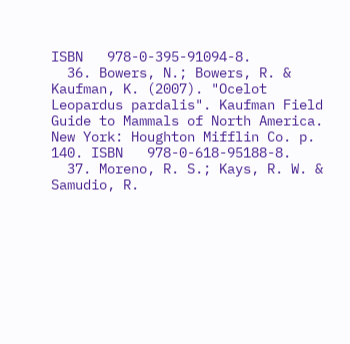ISBN   978-0-395-91094-8.
  36. Bowers, N.; Bowers, R. & Kaufman, K. (2007). "Ocelot Leopardus pardalis". Kaufman Field Guide to Mammals of North America. New York: Houghton Mifflin Co. p. 140. ISBN   978-0-618-95188-8.
  37. Moreno, R. S.; Kays, R. W. & Samudio, R.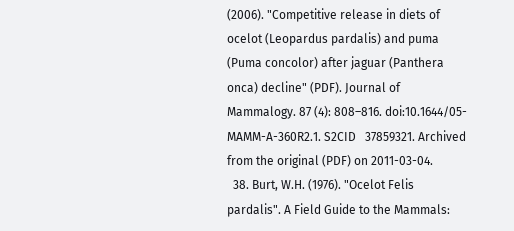(2006). "Competitive release in diets of ocelot (Leopardus pardalis) and puma (Puma concolor) after jaguar (Panthera onca) decline" (PDF). Journal of Mammalogy. 87 (4): 808–816. doi:10.1644/05-MAMM-A-360R2.1. S2CID   37859321. Archived from the original (PDF) on 2011-03-04.
  38. Burt, W.H. (1976). "Ocelot Felis pardalis". A Field Guide to the Mammals: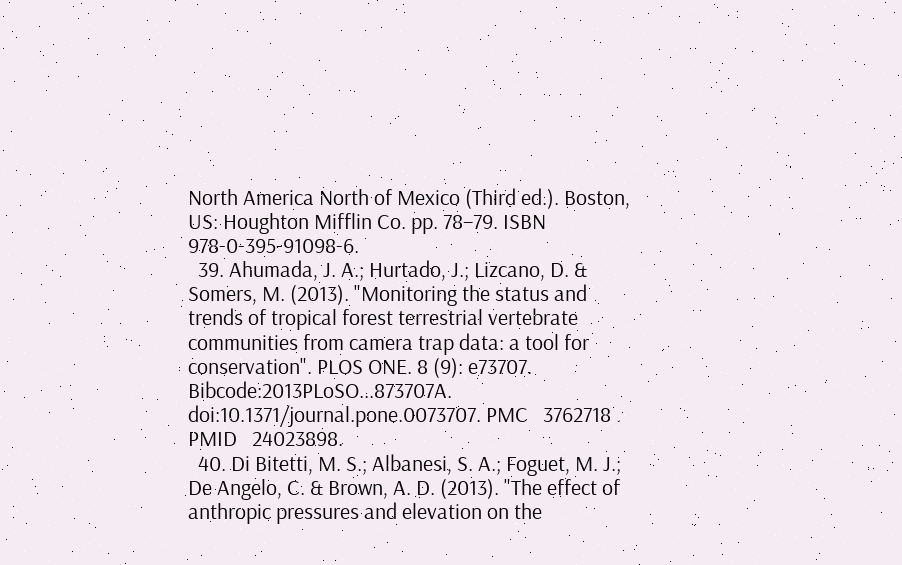North America North of Mexico (Third ed.). Boston, US: Houghton Mifflin Co. pp. 78–79. ISBN   978-0-395-91098-6.
  39. Ahumada, J. A.; Hurtado, J.; Lizcano, D. & Somers, M. (2013). "Monitoring the status and trends of tropical forest terrestrial vertebrate communities from camera trap data: a tool for conservation". PLOS ONE. 8 (9): e73707. Bibcode:2013PLoSO...873707A. doi:10.1371/journal.pone.0073707. PMC   3762718 . PMID   24023898.
  40. Di Bitetti, M. S.; Albanesi, S. A.; Foguet, M. J.; De Angelo, C. & Brown, A. D. (2013). "The effect of anthropic pressures and elevation on the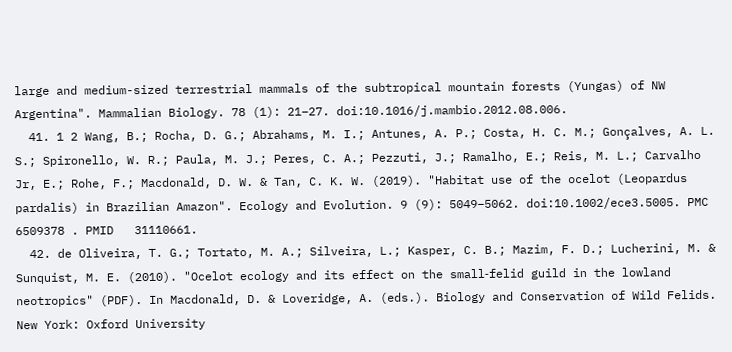large and medium-sized terrestrial mammals of the subtropical mountain forests (Yungas) of NW Argentina". Mammalian Biology. 78 (1): 21–27. doi:10.1016/j.mambio.2012.08.006.
  41. 1 2 Wang, B.; Rocha, D. G.; Abrahams, M. I.; Antunes, A. P.; Costa, H. C. M.; Gonçalves, A. L. S.; Spironello, W. R.; Paula, M. J.; Peres, C. A.; Pezzuti, J.; Ramalho, E.; Reis, M. L.; Carvalho Jr, E.; Rohe, F.; Macdonald, D. W. & Tan, C. K. W. (2019). "Habitat use of the ocelot (Leopardus pardalis) in Brazilian Amazon". Ecology and Evolution. 9 (9): 5049–5062. doi:10.1002/ece3.5005. PMC   6509378 . PMID   31110661.
  42. de Oliveira, T. G.; Tortato, M. A.; Silveira, L.; Kasper, C. B.; Mazim, F. D.; Lucherini, M. & Sunquist, M. E. (2010). "Ocelot ecology and its effect on the small‐felid guild in the lowland neotropics" (PDF). In Macdonald, D. & Loveridge, A. (eds.). Biology and Conservation of Wild Felids. New York: Oxford University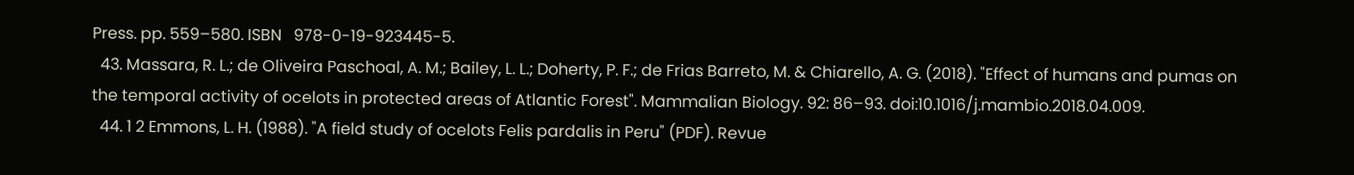Press. pp. 559–580. ISBN   978-0-19-923445-5.
  43. Massara, R. L.; de Oliveira Paschoal, A. M.; Bailey, L. L.; Doherty, P. F.; de Frias Barreto, M. & Chiarello, A. G. (2018). "Effect of humans and pumas on the temporal activity of ocelots in protected areas of Atlantic Forest". Mammalian Biology. 92: 86–93. doi:10.1016/j.mambio.2018.04.009.
  44. 1 2 Emmons, L. H. (1988). "A field study of ocelots Felis pardalis in Peru" (PDF). Revue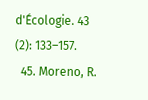d'Écologie. 43 (2): 133–157.
  45. Moreno, R.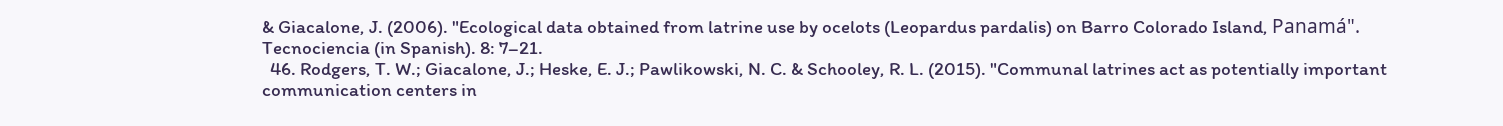& Giacalone, J. (2006). "Ecological data obtained from latrine use by ocelots (Leopardus pardalis) on Barro Colorado Island, Panamá". Tecnociencia (in Spanish). 8: 7–21.
  46. Rodgers, T. W.; Giacalone, J.; Heske, E. J.; Pawlikowski, N. C. & Schooley, R. L. (2015). "Communal latrines act as potentially important communication centers in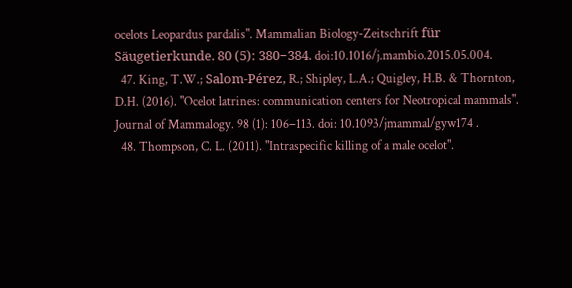ocelots Leopardus pardalis". Mammalian Biology-Zeitschrift für Säugetierkunde. 80 (5): 380−384. doi:10.1016/j.mambio.2015.05.004.
  47. King, T.W.; Salom-Pérez, R.; Shipley, L.A.; Quigley, H.B. & Thornton, D.H. (2016). "Ocelot latrines: communication centers for Neotropical mammals". Journal of Mammalogy. 98 (1): 106−113. doi: 10.1093/jmammal/gyw174 .
  48. Thompson, C. L. (2011). "Intraspecific killing of a male ocelot".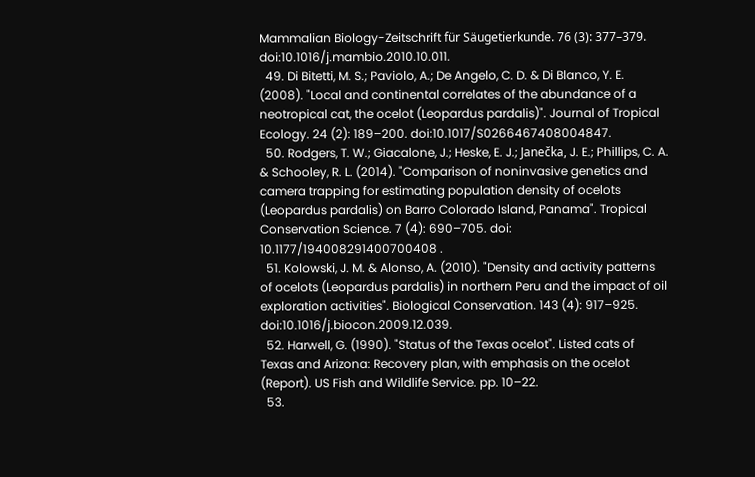Mammalian Biology-Zeitschrift für Säugetierkunde. 76 (3): 377–379. doi:10.1016/j.mambio.2010.10.011.
  49. Di Bitetti, M. S.; Paviolo, A.; De Angelo, C. D. & Di Blanco, Y. E. (2008). "Local and continental correlates of the abundance of a neotropical cat, the ocelot (Leopardus pardalis)". Journal of Tropical Ecology. 24 (2): 189–200. doi:10.1017/S0266467408004847.
  50. Rodgers, T. W.; Giacalone, J.; Heske, E. J.; Janečka, J. E.; Phillips, C. A. & Schooley, R. L. (2014). "Comparison of noninvasive genetics and camera trapping for estimating population density of ocelots (Leopardus pardalis) on Barro Colorado Island, Panama". Tropical Conservation Science. 7 (4): 690–705. doi: 10.1177/194008291400700408 .
  51. Kolowski, J. M. & Alonso, A. (2010). "Density and activity patterns of ocelots (Leopardus pardalis) in northern Peru and the impact of oil exploration activities". Biological Conservation. 143 (4): 917–925. doi:10.1016/j.biocon.2009.12.039.
  52. Harwell, G. (1990). "Status of the Texas ocelot". Listed cats of Texas and Arizona: Recovery plan, with emphasis on the ocelot (Report). US Fish and Wildlife Service. pp. 10–22.
  53.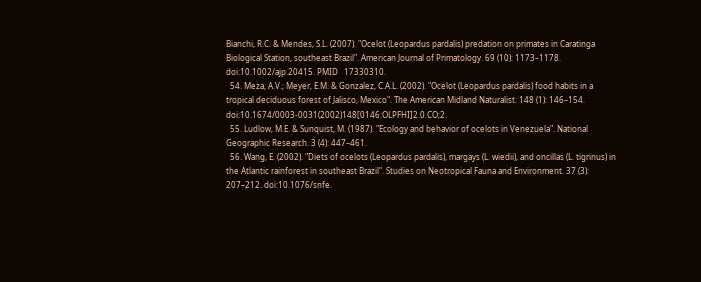Bianchi, R.C. & Mendes, S.L. (2007). "Ocelot (Leopardus pardalis) predation on primates in Caratinga Biological Station, southeast Brazil". American Journal of Primatology. 69 (10): 1173–1178. doi:10.1002/ajp.20415. PMID   17330310.
  54. Meza, A.V.; Meyer, E.M. & Gonzalez, C.A.L. (2002). "Ocelot (Leopardus pardalis) food habits in a tropical deciduous forest of Jalisco, Mexico". The American Midland Naturalist. 148 (1): 146–154. doi:10.1674/0003-0031(2002)148[0146:OLPFHI]2.0.CO;2.
  55. Ludlow, M.E. & Sunquist, M. (1987). "Ecology and behavior of ocelots in Venezuela". National Geographic Research. 3 (4): 447–461.
  56. Wang, E. (2002). "Diets of ocelots (Leopardus pardalis), margays (L. wiedii), and oncillas (L. tigrinus) in the Atlantic rainforest in southeast Brazil". Studies on Neotropical Fauna and Environment. 37 (3): 207–212. doi:10.1076/snfe.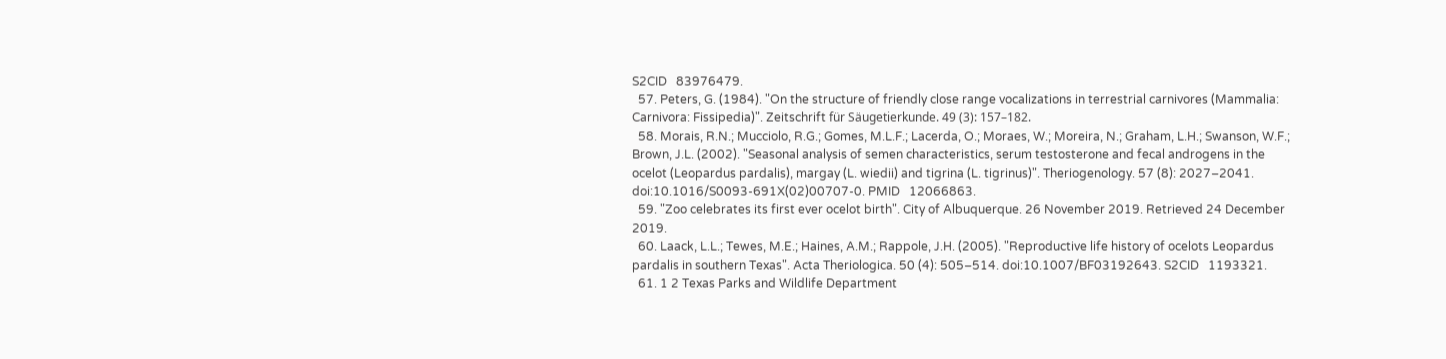S2CID   83976479.
  57. Peters, G. (1984). "On the structure of friendly close range vocalizations in terrestrial carnivores (Mammalia: Carnivora: Fissipedia)". Zeitschrift für Säugetierkunde. 49 (3): 157–182.
  58. Morais, R.N.; Mucciolo, R.G.; Gomes, M.L.F.; Lacerda, O.; Moraes, W.; Moreira, N.; Graham, L.H.; Swanson, W.F.; Brown, J.L. (2002). "Seasonal analysis of semen characteristics, serum testosterone and fecal androgens in the ocelot (Leopardus pardalis), margay (L. wiedii) and tigrina (L. tigrinus)". Theriogenology. 57 (8): 2027–2041. doi:10.1016/S0093-691X(02)00707-0. PMID   12066863.
  59. "Zoo celebrates its first ever ocelot birth". City of Albuquerque. 26 November 2019. Retrieved 24 December 2019.
  60. Laack, L.L.; Tewes, M.E.; Haines, A.M.; Rappole, J.H. (2005). "Reproductive life history of ocelots Leopardus pardalis in southern Texas". Acta Theriologica. 50 (4): 505–514. doi:10.1007/BF03192643. S2CID   1193321.
  61. 1 2 Texas Parks and Wildlife Department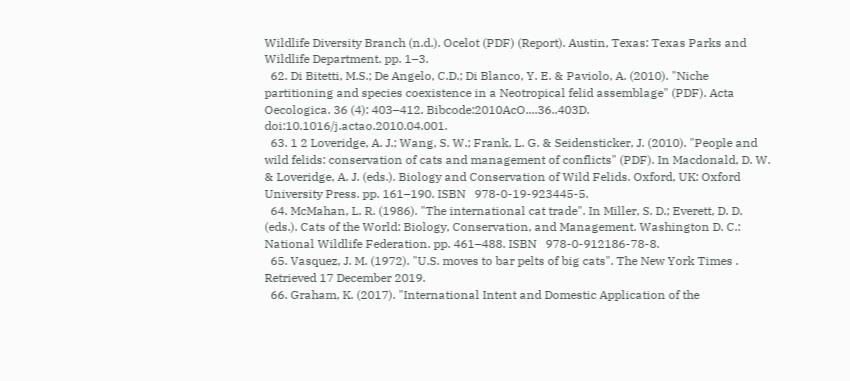Wildlife Diversity Branch (n.d.). Ocelot (PDF) (Report). Austin, Texas: Texas Parks and Wildlife Department. pp. 1–3.
  62. Di Bitetti, M.S.; De Angelo, C.D.; Di Blanco, Y. E. & Paviolo, A. (2010). "Niche partitioning and species coexistence in a Neotropical felid assemblage" (PDF). Acta Oecologica. 36 (4): 403–412. Bibcode:2010AcO....36..403D. doi:10.1016/j.actao.2010.04.001.
  63. 1 2 Loveridge, A. J.; Wang, S. W.; Frank, L. G. & Seidensticker, J. (2010). "People and wild felids: conservation of cats and management of conflicts" (PDF). In Macdonald, D. W. & Loveridge, A. J. (eds.). Biology and Conservation of Wild Felids. Oxford, UK: Oxford University Press. pp. 161–190. ISBN   978-0-19-923445-5.
  64. McMahan, L. R. (1986). "The international cat trade". In Miller, S. D.; Everett, D. D. (eds.). Cats of the World: Biology, Conservation, and Management. Washington D. C.: National Wildlife Federation. pp. 461–488. ISBN   978-0-912186-78-8.
  65. Vasquez, J. M. (1972). "U.S. moves to bar pelts of big cats". The New York Times . Retrieved 17 December 2019.
  66. Graham, K. (2017). "International Intent and Domestic Application of the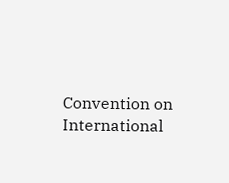Convention on International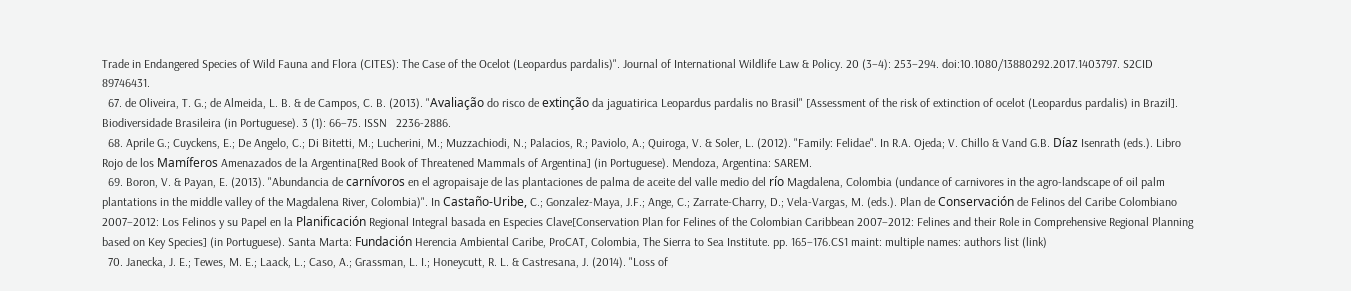Trade in Endangered Species of Wild Fauna and Flora (CITES): The Case of the Ocelot (Leopardus pardalis)". Journal of International Wildlife Law & Policy. 20 (3–4): 253–294. doi:10.1080/13880292.2017.1403797. S2CID   89746431.
  67. de Oliveira, T. G.; de Almeida, L. B. & de Campos, C. B. (2013). "Avaliação do risco de extinção da jaguatirica Leopardus pardalis no Brasil" [Assessment of the risk of extinction of ocelot (Leopardus pardalis) in Brazil]. Biodiversidade Brasileira (in Portuguese). 3 (1): 66–75. ISSN   2236-2886.
  68. Aprile G.; Cuyckens, E.; De Angelo, C.; Di Bitetti, M.; Lucherini, M.; Muzzachiodi, N.; Palacios, R.; Paviolo, A.; Quiroga, V. & Soler, L. (2012). "Family: Felidae". In R.A. Ojeda; V. Chillo & Vand G.B. Díaz Isenrath (eds.). Libro Rojo de los Mamíferos Amenazados de la Argentina[Red Book of Threatened Mammals of Argentina] (in Portuguese). Mendoza, Argentina: SAREM.
  69. Boron, V. & Payan, E. (2013). "Abundancia de carnívoros en el agropaisaje de las plantaciones de palma de aceite del valle medio del río Magdalena, Colombia (undance of carnivores in the agro-landscape of oil palm plantations in the middle valley of the Magdalena River, Colombia)". In Castaño-Uribe, C.; Gonzalez-Maya, J.F.; Ange, C.; Zarrate-Charry, D.; Vela-Vargas, M. (eds.). Plan de Conservación de Felinos del Caribe Colombiano 2007–2012: Los Felinos y su Papel en la Planificación Regional Integral basada en Especies Clave[Conservation Plan for Felines of the Colombian Caribbean 2007–2012: Felines and their Role in Comprehensive Regional Planning based on Key Species] (in Portuguese). Santa Marta: Fundación Herencia Ambiental Caribe, ProCAT, Colombia, The Sierra to Sea Institute. pp. 165–176.CS1 maint: multiple names: authors list (link)
  70. Janecka, J. E.; Tewes, M. E.; Laack, L.; Caso, A.; Grassman, L. I.; Honeycutt, R. L. & Castresana, J. (2014). "Loss of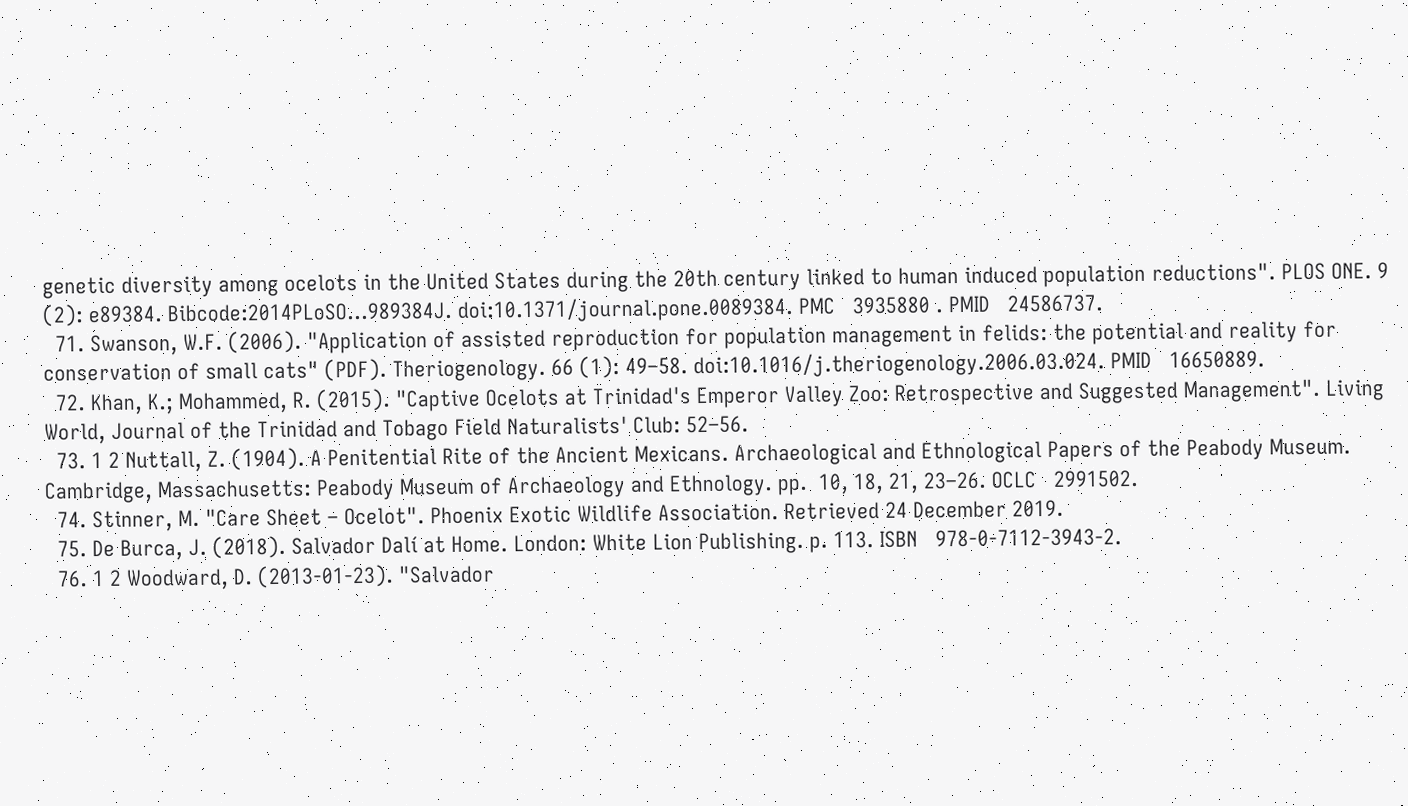genetic diversity among ocelots in the United States during the 20th century linked to human induced population reductions". PLOS ONE. 9 (2): e89384. Bibcode:2014PLoSO...989384J. doi:10.1371/journal.pone.0089384. PMC   3935880 . PMID   24586737.
  71. Swanson, W.F. (2006). "Application of assisted reproduction for population management in felids: the potential and reality for conservation of small cats" (PDF). Theriogenology. 66 (1): 49–58. doi:10.1016/j.theriogenology.2006.03.024. PMID   16650889.
  72. Khan, K.; Mohammed, R. (2015). "Captive Ocelots at Trinidad's Emperor Valley Zoo: Retrospective and Suggested Management". Living World, Journal of the Trinidad and Tobago Field Naturalists' Club: 52–56.
  73. 1 2 Nuttall, Z. (1904). A Penitential Rite of the Ancient Mexicans. Archaeological and Ethnological Papers of the Peabody Museum. Cambridge, Massachusetts: Peabody Museum of Archaeology and Ethnology. pp.  10, 18, 21, 23–26. OCLC   2991502.
  74. Stinner, M. "Care Sheet – Ocelot". Phoenix Exotic Wildlife Association. Retrieved 24 December 2019.
  75. De Burca, J. (2018). Salvador Dalí at Home. London: White Lion Publishing. p. 113. ISBN   978-0-7112-3943-2.
  76. 1 2 Woodward, D. (2013-01-23). "Salvador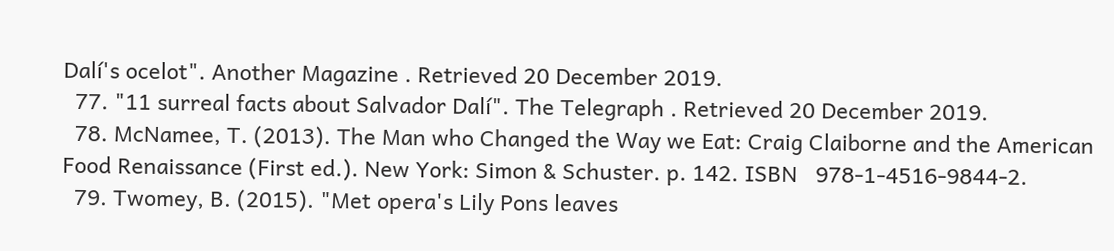Dalí's ocelot". Another Magazine . Retrieved 20 December 2019.
  77. "11 surreal facts about Salvador Dalí". The Telegraph . Retrieved 20 December 2019.
  78. McNamee, T. (2013). The Man who Changed the Way we Eat: Craig Claiborne and the American Food Renaissance (First ed.). New York: Simon & Schuster. p. 142. ISBN   978-1-4516-9844-2.
  79. Twomey, B. (2015). "Met opera's Lily Pons leaves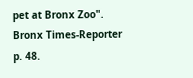pet at Bronx Zoo". Bronx Times-Reporter p. 48.